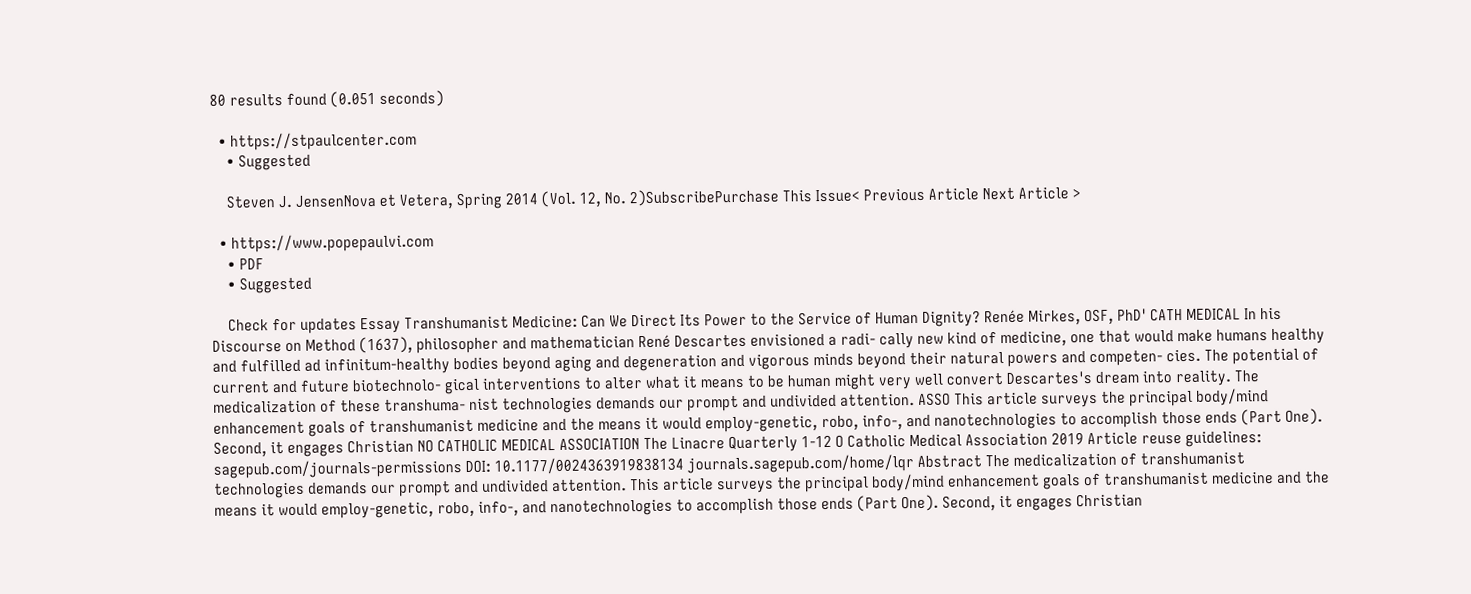80 results found (0.051 seconds)

  • https://stpaulcenter.com
    • Suggested

    Steven J. JensenNova et Vetera, Spring 2014 (Vol. 12, No. 2)SubscribePurchase This Issue< Previous Article Next Article >

  • https://www.popepaulvi.com
    • PDF
    • Suggested

    Check for updates Essay Transhumanist Medicine: Can We Direct Its Power to the Service of Human Dignity? Renée Mirkes, OSF, PhD' CATH MEDICAL In his Discourse on Method (1637), philosopher and mathematician René Descartes envisioned a radi- cally new kind of medicine, one that would make humans healthy and fulfilled ad infinitum-healthy bodies beyond aging and degeneration and vigorous minds beyond their natural powers and competen- cies. The potential of current and future biotechnolo- gical interventions to alter what it means to be human might very well convert Descartes's dream into reality. The medicalization of these transhuma- nist technologies demands our prompt and undivided attention. ASSO This article surveys the principal body/mind enhancement goals of transhumanist medicine and the means it would employ-genetic, robo, info-, and nanotechnologies to accomplish those ends (Part One). Second, it engages Christian NO CATHOLIC MEDICAL ASSOCIATION The Linacre Quarterly 1-12 O Catholic Medical Association 2019 Article reuse guidelines: sagepub.com/journals-permissions DOI: 10.1177/0024363919838134 journals.sagepub.com/home/lqr Abstract The medicalization of transhumanist technologies demands our prompt and undivided attention. This article surveys the principal body/mind enhancement goals of transhumanist medicine and the means it would employ-genetic, robo, info-, and nanotechnologies to accomplish those ends (Part One). Second, it engages Christian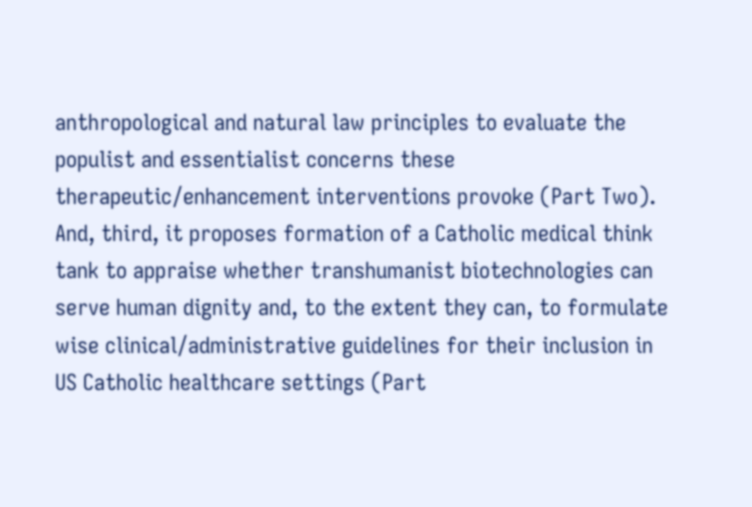anthropological and natural law principles to evaluate the populist and essentialist concerns these therapeutic/enhancement interventions provoke (Part Two). And, third, it proposes formation of a Catholic medical think tank to appraise whether transhumanist biotechnologies can serve human dignity and, to the extent they can, to formulate wise clinical/administrative guidelines for their inclusion in US Catholic healthcare settings (Part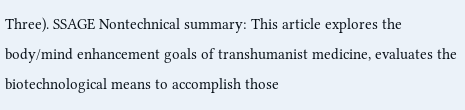Three). SSAGE Nontechnical summary: This article explores the body/mind enhancement goals of transhumanist medicine, evaluates the biotechnological means to accomplish those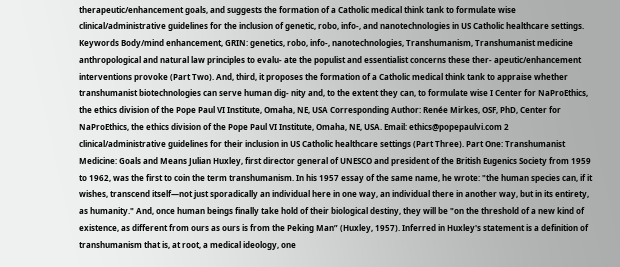therapeutic/enhancement goals, and suggests the formation of a Catholic medical think tank to formulate wise clinical/administrative guidelines for the inclusion of genetic, robo, info-, and nanotechnologies in US Catholic healthcare settings. Keywords Body/mind enhancement, GRIN: genetics, robo, info-, nanotechnologies, Transhumanism, Transhumanist medicine anthropological and natural law principles to evalu- ate the populist and essentialist concerns these ther- apeutic/enhancement interventions provoke (Part Two). And, third, it proposes the formation of a Catholic medical think tank to appraise whether transhumanist biotechnologies can serve human dig- nity and, to the extent they can, to formulate wise I Center for NaProEthics, the ethics division of the Pope Paul VI Institute, Omaha, NE, USA Corresponding Author: Renée Mirkes, OSF, PhD, Center for NaProEthics, the ethics division of the Pope Paul VI Institute, Omaha, NE, USA. Email: ethics@popepaulvi.com 2 clinical/administrative guidelines for their inclusion in US Catholic healthcare settings (Part Three). Part One: Transhumanist Medicine: Goals and Means Julian Huxley, first director general of UNESCO and president of the British Eugenics Society from 1959 to 1962, was the first to coin the term transhumanism. In his 1957 essay of the same name, he wrote: "the human species can, if it wishes, transcend itself—not just sporadically an individual here in one way, an individual there in another way, but in its entirety, as humanity." And, once human beings finally take hold of their biological destiny, they will be "on the threshold of a new kind of existence, as different from ours as ours is from the Peking Man” (Huxley, 1957). Inferred in Huxley's statement is a definition of transhumanism that is, at root, a medical ideology, one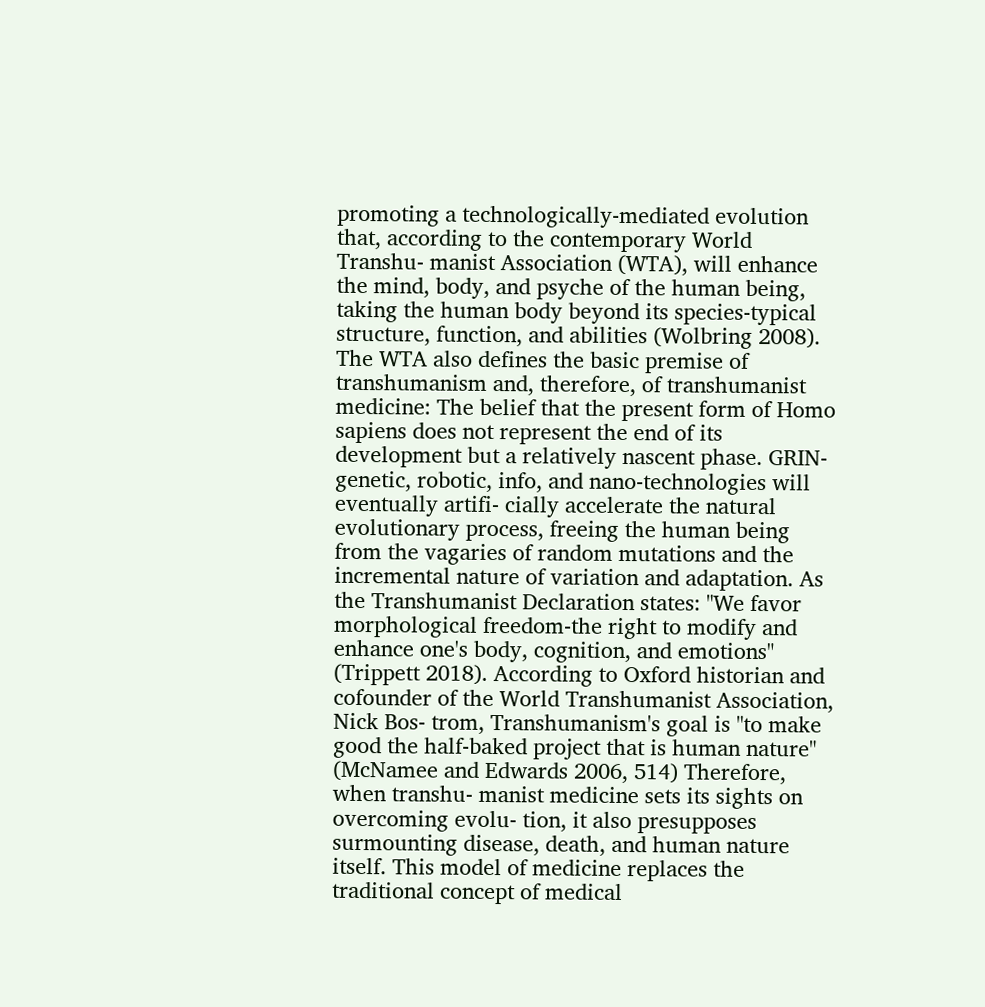promoting a technologically-mediated evolution that, according to the contemporary World Transhu- manist Association (WTA), will enhance the mind, body, and psyche of the human being, taking the human body beyond its species-typical structure, function, and abilities (Wolbring 2008). The WTA also defines the basic premise of transhumanism and, therefore, of transhumanist medicine: The belief that the present form of Homo sapiens does not represent the end of its development but a relatively nascent phase. GRIN-genetic, robotic, info, and nano-technologies will eventually artifi- cially accelerate the natural evolutionary process, freeing the human being from the vagaries of random mutations and the incremental nature of variation and adaptation. As the Transhumanist Declaration states: "We favor morphological freedom-the right to modify and enhance one's body, cognition, and emotions" (Trippett 2018). According to Oxford historian and cofounder of the World Transhumanist Association, Nick Bos- trom, Transhumanism's goal is "to make good the half-baked project that is human nature" (McNamee and Edwards 2006, 514) Therefore, when transhu- manist medicine sets its sights on overcoming evolu- tion, it also presupposes surmounting disease, death, and human nature itself. This model of medicine replaces the traditional concept of medical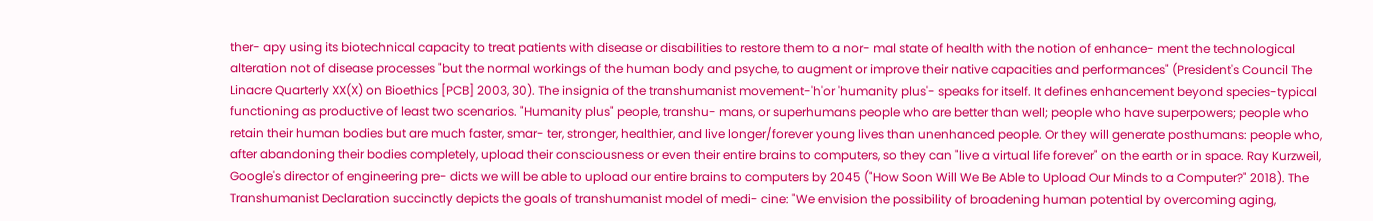ther- apy using its biotechnical capacity to treat patients with disease or disabilities to restore them to a nor- mal state of health with the notion of enhance- ment the technological alteration not of disease processes "but the normal workings of the human body and psyche, to augment or improve their native capacities and performances" (President's Council The Linacre Quarterly XX(X) on Bioethics [PCB] 2003, 30). The insignia of the transhumanist movement-'h'or 'humanity plus'- speaks for itself. It defines enhancement beyond species-typical functioning as productive of least two scenarios. "Humanity plus" people, transhu- mans, or superhumans people who are better than well; people who have superpowers; people who retain their human bodies but are much faster, smar- ter, stronger, healthier, and live longer/forever young lives than unenhanced people. Or they will generate posthumans: people who, after abandoning their bodies completely, upload their consciousness or even their entire brains to computers, so they can "live a virtual life forever" on the earth or in space. Ray Kurzweil, Google's director of engineering pre- dicts we will be able to upload our entire brains to computers by 2045 ("How Soon Will We Be Able to Upload Our Minds to a Computer?" 2018). The Transhumanist Declaration succinctly depicts the goals of transhumanist model of medi- cine: "We envision the possibility of broadening human potential by overcoming aging,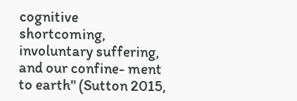cognitive shortcoming, involuntary suffering, and our confine- ment to earth" (Sutton 2015,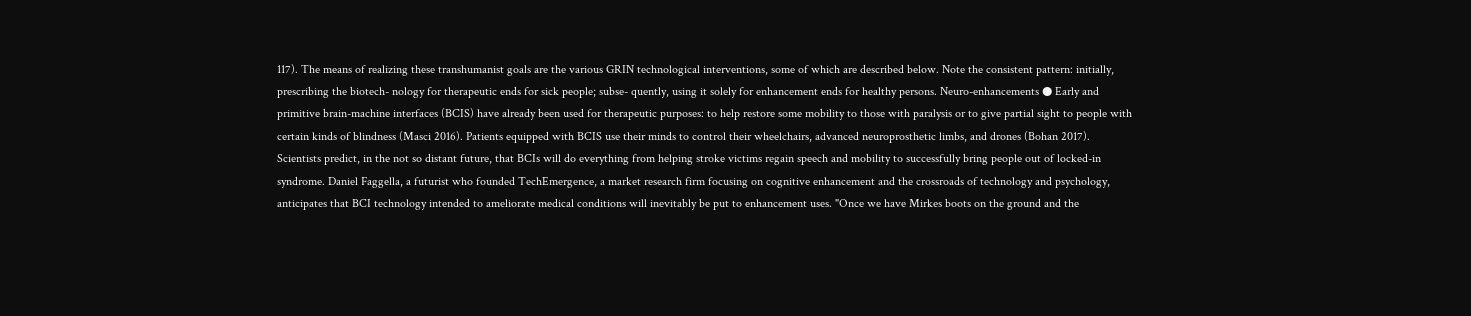117). The means of realizing these transhumanist goals are the various GRIN technological interventions, some of which are described below. Note the consistent pattern: initially, prescribing the biotech- nology for therapeutic ends for sick people; subse- quently, using it solely for enhancement ends for healthy persons. Neuro-enhancements ● Early and primitive brain-machine interfaces (BCIS) have already been used for therapeutic purposes: to help restore some mobility to those with paralysis or to give partial sight to people with certain kinds of blindness (Masci 2016). Patients equipped with BCIS use their minds to control their wheelchairs, advanced neuroprosthetic limbs, and drones (Bohan 2017). Scientists predict, in the not so distant future, that BCIs will do everything from helping stroke victims regain speech and mobility to successfully bring people out of locked-in syndrome. Daniel Faggella, a futurist who founded TechEmergence, a market research firm focusing on cognitive enhancement and the crossroads of technology and psychology, anticipates that BCI technology intended to ameliorate medical conditions will inevitably be put to enhancement uses. "Once we have Mirkes boots on the ground and the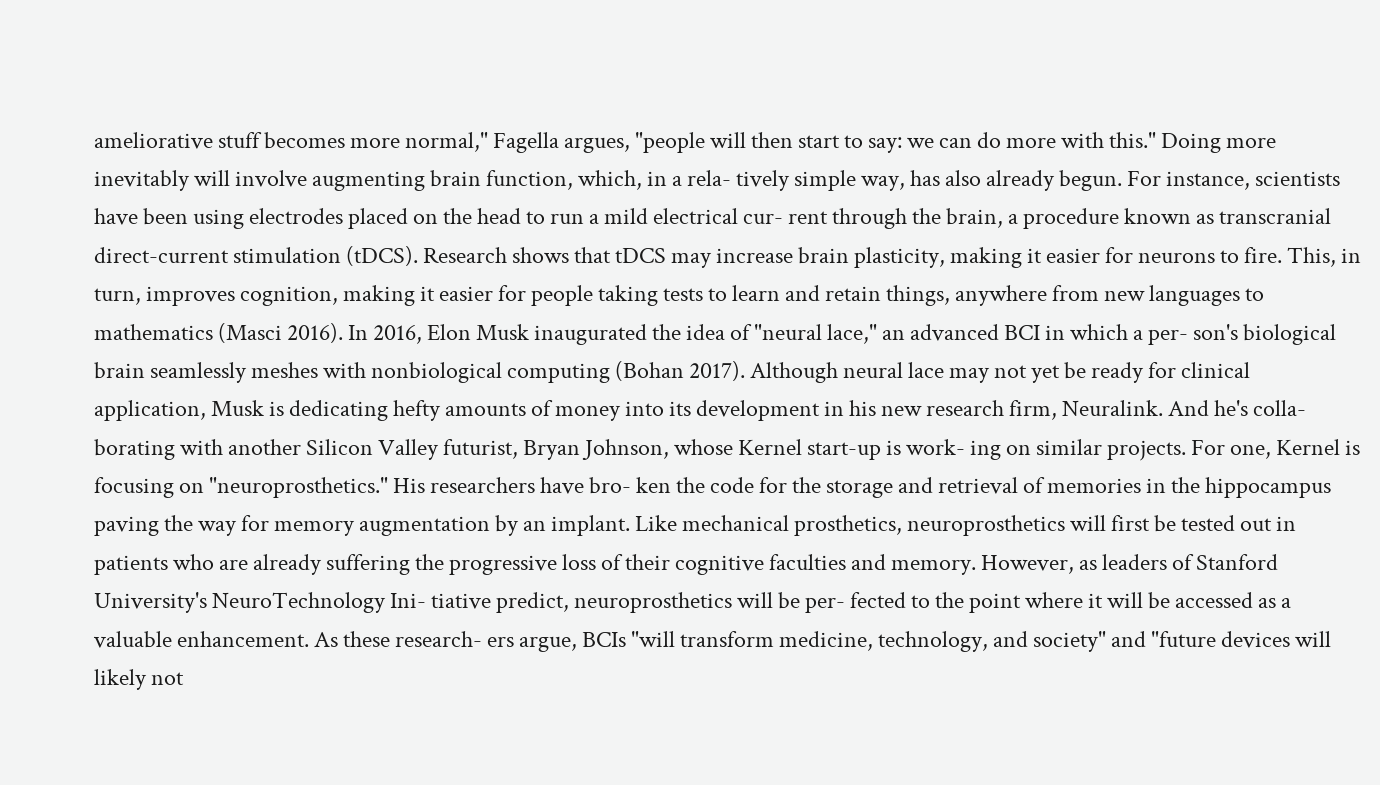ameliorative stuff becomes more normal," Fagella argues, "people will then start to say: we can do more with this." Doing more inevitably will involve augmenting brain function, which, in a rela- tively simple way, has also already begun. For instance, scientists have been using electrodes placed on the head to run a mild electrical cur- rent through the brain, a procedure known as transcranial direct-current stimulation (tDCS). Research shows that tDCS may increase brain plasticity, making it easier for neurons to fire. This, in turn, improves cognition, making it easier for people taking tests to learn and retain things, anywhere from new languages to mathematics (Masci 2016). In 2016, Elon Musk inaugurated the idea of "neural lace," an advanced BCI in which a per- son's biological brain seamlessly meshes with nonbiological computing (Bohan 2017). Although neural lace may not yet be ready for clinical application, Musk is dedicating hefty amounts of money into its development in his new research firm, Neuralink. And he's colla- borating with another Silicon Valley futurist, Bryan Johnson, whose Kernel start-up is work- ing on similar projects. For one, Kernel is focusing on "neuroprosthetics." His researchers have bro- ken the code for the storage and retrieval of memories in the hippocampus paving the way for memory augmentation by an implant. Like mechanical prosthetics, neuroprosthetics will first be tested out in patients who are already suffering the progressive loss of their cognitive faculties and memory. However, as leaders of Stanford University's NeuroTechnology Ini- tiative predict, neuroprosthetics will be per- fected to the point where it will be accessed as a valuable enhancement. As these research- ers argue, BCIs "will transform medicine, technology, and society" and "future devices will likely not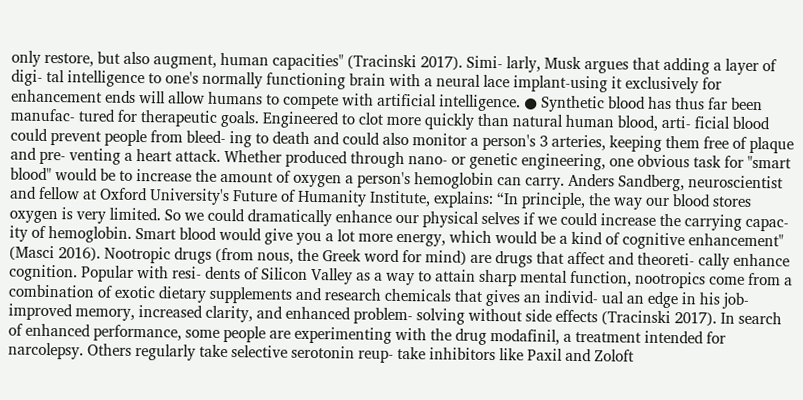only restore, but also augment, human capacities" (Tracinski 2017). Simi- larly, Musk argues that adding a layer of digi- tal intelligence to one's normally functioning brain with a neural lace implant-using it exclusively for enhancement ends will allow humans to compete with artificial intelligence. ● Synthetic blood has thus far been manufac- tured for therapeutic goals. Engineered to clot more quickly than natural human blood, arti- ficial blood could prevent people from bleed- ing to death and could also monitor a person's 3 arteries, keeping them free of plaque and pre- venting a heart attack. Whether produced through nano- or genetic engineering, one obvious task for "smart blood" would be to increase the amount of oxygen a person's hemoglobin can carry. Anders Sandberg, neuroscientist and fellow at Oxford University's Future of Humanity Institute, explains: “In principle, the way our blood stores oxygen is very limited. So we could dramatically enhance our physical selves if we could increase the carrying capac- ity of hemoglobin. Smart blood would give you a lot more energy, which would be a kind of cognitive enhancement" (Masci 2016). Nootropic drugs (from nous, the Greek word for mind) are drugs that affect and theoreti- cally enhance cognition. Popular with resi- dents of Silicon Valley as a way to attain sharp mental function, nootropics come from a combination of exotic dietary supplements and research chemicals that gives an individ- ual an edge in his job-improved memory, increased clarity, and enhanced problem- solving without side effects (Tracinski 2017). In search of enhanced performance, some people are experimenting with the drug modafinil, a treatment intended for narcolepsy. Others regularly take selective serotonin reup- take inhibitors like Paxil and Zoloft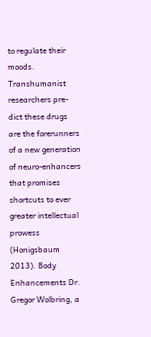to regulate their moods. Transhumanist researchers pre- dict these drugs are the forerunners of a new generation of neuro-enhancers that promises shortcuts to ever greater intellectual prowess (Honigsbaum 2013). Body Enhancements Dr. Gregor Wolbring, a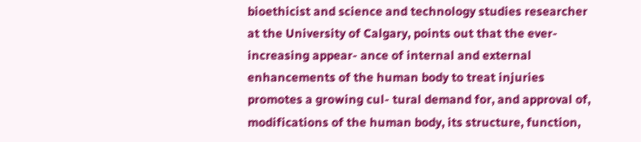bioethicist and science and technology studies researcher at the University of Calgary, points out that the ever-increasing appear- ance of internal and external enhancements of the human body to treat injuries promotes a growing cul- tural demand for, and approval of, modifications of the human body, its structure, function,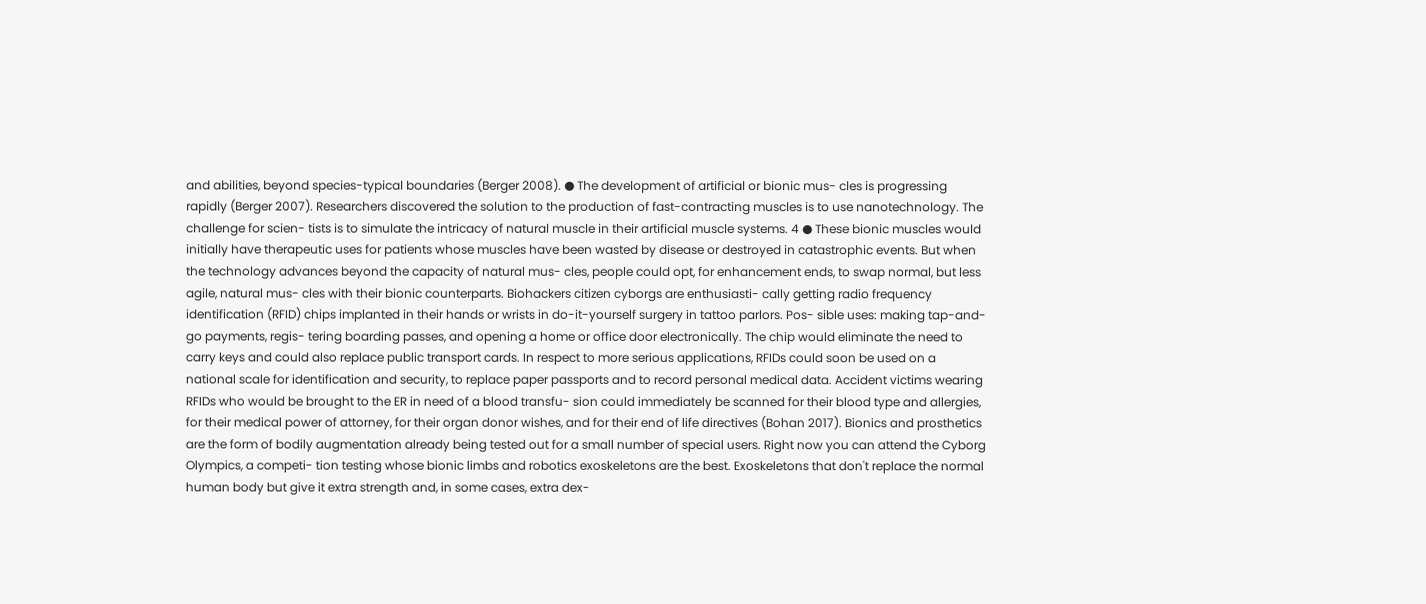and abilities, beyond species-typical boundaries (Berger 2008). ● The development of artificial or bionic mus- cles is progressing rapidly (Berger 2007). Researchers discovered the solution to the production of fast-contracting muscles is to use nanotechnology. The challenge for scien- tists is to simulate the intricacy of natural muscle in their artificial muscle systems. 4 ● These bionic muscles would initially have therapeutic uses for patients whose muscles have been wasted by disease or destroyed in catastrophic events. But when the technology advances beyond the capacity of natural mus- cles, people could opt, for enhancement ends, to swap normal, but less agile, natural mus- cles with their bionic counterparts. Biohackers citizen cyborgs are enthusiasti- cally getting radio frequency identification (RFID) chips implanted in their hands or wrists in do-it-yourself surgery in tattoo parlors. Pos- sible uses: making tap-and-go payments, regis- tering boarding passes, and opening a home or office door electronically. The chip would eliminate the need to carry keys and could also replace public transport cards. In respect to more serious applications, RFIDs could soon be used on a national scale for identification and security, to replace paper passports and to record personal medical data. Accident victims wearing RFIDs who would be brought to the ER in need of a blood transfu- sion could immediately be scanned for their blood type and allergies, for their medical power of attorney, for their organ donor wishes, and for their end of life directives (Bohan 2017). Bionics and prosthetics are the form of bodily augmentation already being tested out for a small number of special users. Right now you can attend the Cyborg Olympics, a competi- tion testing whose bionic limbs and robotics exoskeletons are the best. Exoskeletons that don't replace the normal human body but give it extra strength and, in some cases, extra dex-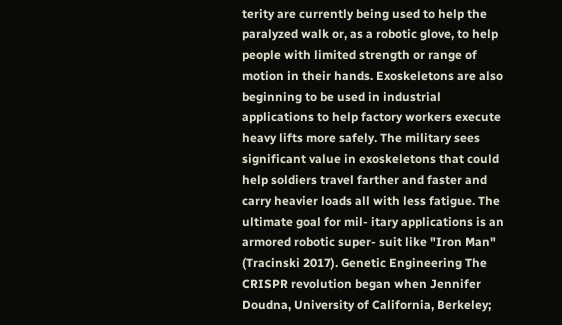terity are currently being used to help the paralyzed walk or, as a robotic glove, to help people with limited strength or range of motion in their hands. Exoskeletons are also beginning to be used in industrial applications to help factory workers execute heavy lifts more safely. The military sees significant value in exoskeletons that could help soldiers travel farther and faster and carry heavier loads all with less fatigue. The ultimate goal for mil- itary applications is an armored robotic super- suit like "Iron Man" (Tracinski 2017). Genetic Engineering The CRISPR revolution began when Jennifer Doudna, University of California, Berkeley;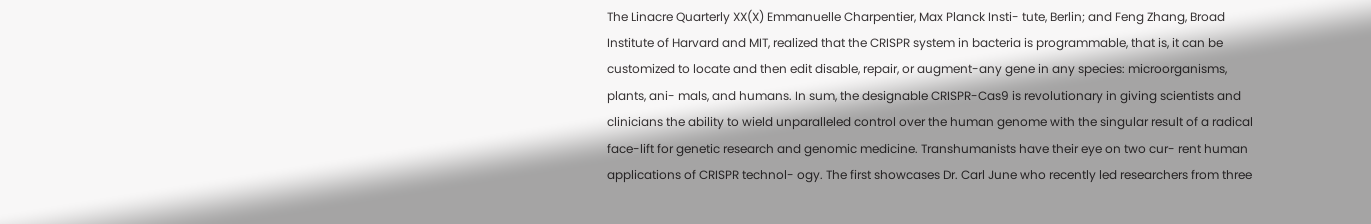The Linacre Quarterly XX(X) Emmanuelle Charpentier, Max Planck Insti- tute, Berlin; and Feng Zhang, Broad Institute of Harvard and MIT, realized that the CRISPR system in bacteria is programmable, that is, it can be customized to locate and then edit disable, repair, or augment-any gene in any species: microorganisms, plants, ani- mals, and humans. In sum, the designable CRISPR-Cas9 is revolutionary in giving scientists and clinicians the ability to wield unparalleled control over the human genome with the singular result of a radical face-lift for genetic research and genomic medicine. Transhumanists have their eye on two cur- rent human applications of CRISPR technol- ogy. The first showcases Dr. Carl June who recently led researchers from three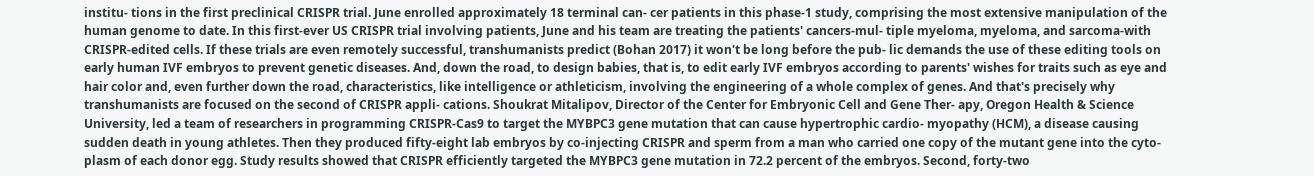institu- tions in the first preclinical CRISPR trial. June enrolled approximately 18 terminal can- cer patients in this phase-1 study, comprising the most extensive manipulation of the human genome to date. In this first-ever US CRISPR trial involving patients, June and his team are treating the patients' cancers-mul- tiple myeloma, myeloma, and sarcoma-with CRISPR-edited cells. If these trials are even remotely successful, transhumanists predict (Bohan 2017) it won't be long before the pub- lic demands the use of these editing tools on early human IVF embryos to prevent genetic diseases. And, down the road, to design babies, that is, to edit early IVF embryos according to parents' wishes for traits such as eye and hair color and, even further down the road, characteristics, like intelligence or athleticism, involving the engineering of a whole complex of genes. And that's precisely why transhumanists are focused on the second of CRISPR appli- cations. Shoukrat Mitalipov, Director of the Center for Embryonic Cell and Gene Ther- apy, Oregon Health & Science University, led a team of researchers in programming CRISPR-Cas9 to target the MYBPC3 gene mutation that can cause hypertrophic cardio- myopathy (HCM), a disease causing sudden death in young athletes. Then they produced fifty-eight lab embryos by co-injecting CRISPR and sperm from a man who carried one copy of the mutant gene into the cyto- plasm of each donor egg. Study results showed that CRISPR efficiently targeted the MYBPC3 gene mutation in 72.2 percent of the embryos. Second, forty-two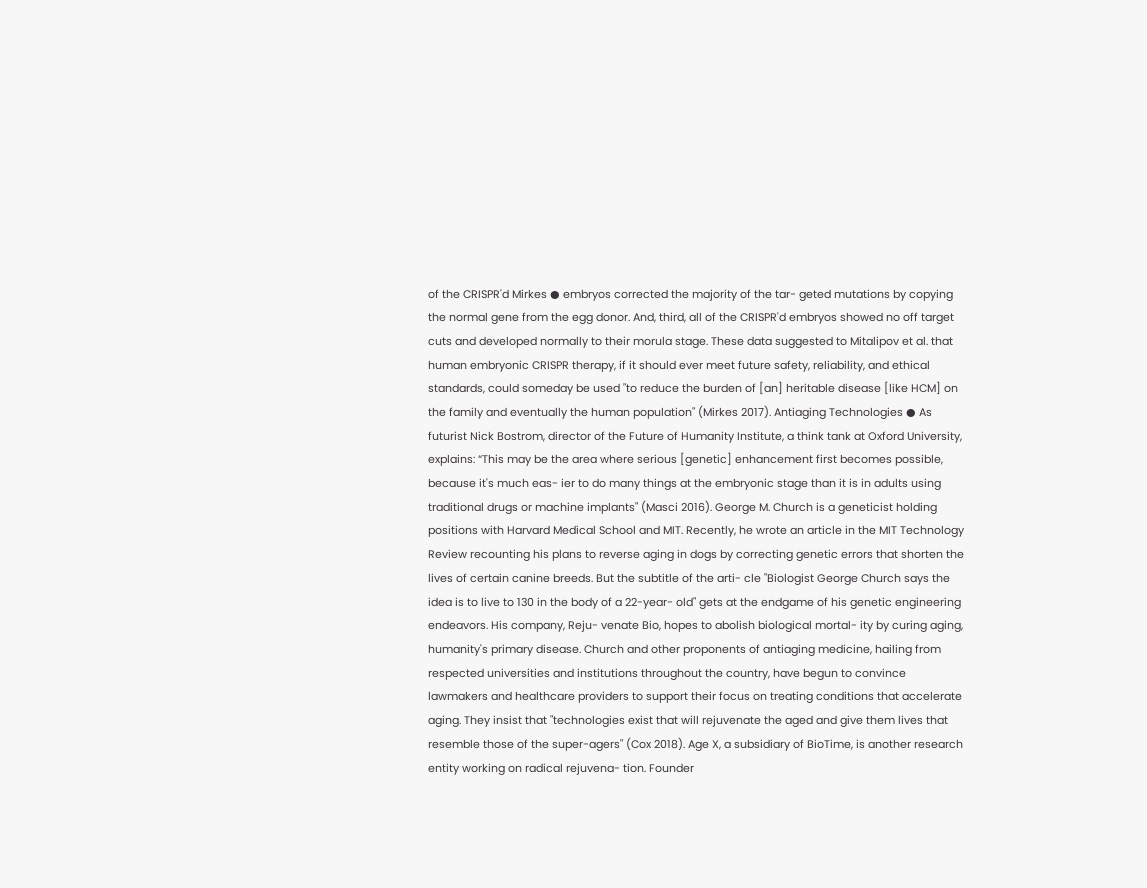of the CRISPR'd Mirkes ● embryos corrected the majority of the tar- geted mutations by copying the normal gene from the egg donor. And, third, all of the CRISPR'd embryos showed no off target cuts and developed normally to their morula stage. These data suggested to Mitalipov et al. that human embryonic CRISPR therapy, if it should ever meet future safety, reliability, and ethical standards, could someday be used "to reduce the burden of [an] heritable disease [like HCM] on the family and eventually the human population" (Mirkes 2017). Antiaging Technologies ● As futurist Nick Bostrom, director of the Future of Humanity Institute, a think tank at Oxford University, explains: “This may be the area where serious [genetic] enhancement first becomes possible, because it's much eas- ier to do many things at the embryonic stage than it is in adults using traditional drugs or machine implants" (Masci 2016). George M. Church is a geneticist holding positions with Harvard Medical School and MIT. Recently, he wrote an article in the MIT Technology Review recounting his plans to reverse aging in dogs by correcting genetic errors that shorten the lives of certain canine breeds. But the subtitle of the arti- cle "Biologist George Church says the idea is to live to 130 in the body of a 22-year- old" gets at the endgame of his genetic engineering endeavors. His company, Reju- venate Bio, hopes to abolish biological mortal- ity by curing aging, humanity's primary disease. Church and other proponents of antiaging medicine, hailing from respected universities and institutions throughout the country, have begun to convince lawmakers and healthcare providers to support their focus on treating conditions that accelerate aging. They insist that "technologies exist that will rejuvenate the aged and give them lives that resemble those of the super-agers" (Cox 2018). Age X, a subsidiary of BioTime, is another research entity working on radical rejuvena- tion. Founder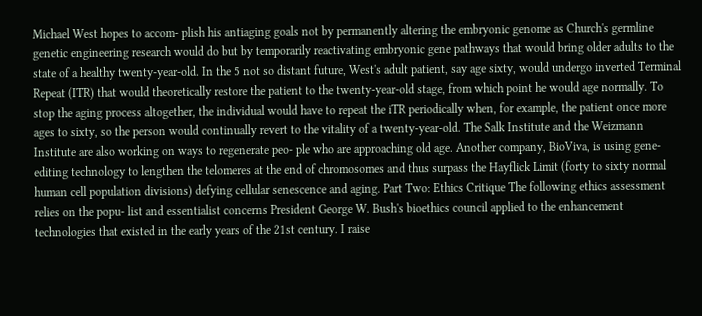Michael West hopes to accom- plish his antiaging goals not by permanently altering the embryonic genome as Church's germline genetic engineering research would do but by temporarily reactivating embryonic gene pathways that would bring older adults to the state of a healthy twenty-year-old. In the 5 not so distant future, West's adult patient, say age sixty, would undergo inverted Terminal Repeat (ITR) that would theoretically restore the patient to the twenty-year-old stage, from which point he would age normally. To stop the aging process altogether, the individual would have to repeat the iTR periodically when, for example, the patient once more ages to sixty, so the person would continually revert to the vitality of a twenty-year-old. The Salk Institute and the Weizmann Institute are also working on ways to regenerate peo- ple who are approaching old age. Another company, BioViva, is using gene-editing technology to lengthen the telomeres at the end of chromosomes and thus surpass the Hayflick Limit (forty to sixty normal human cell population divisions) defying cellular senescence and aging. Part Two: Ethics Critique The following ethics assessment relies on the popu- list and essentialist concerns President George W. Bush's bioethics council applied to the enhancement technologies that existed in the early years of the 21st century. I raise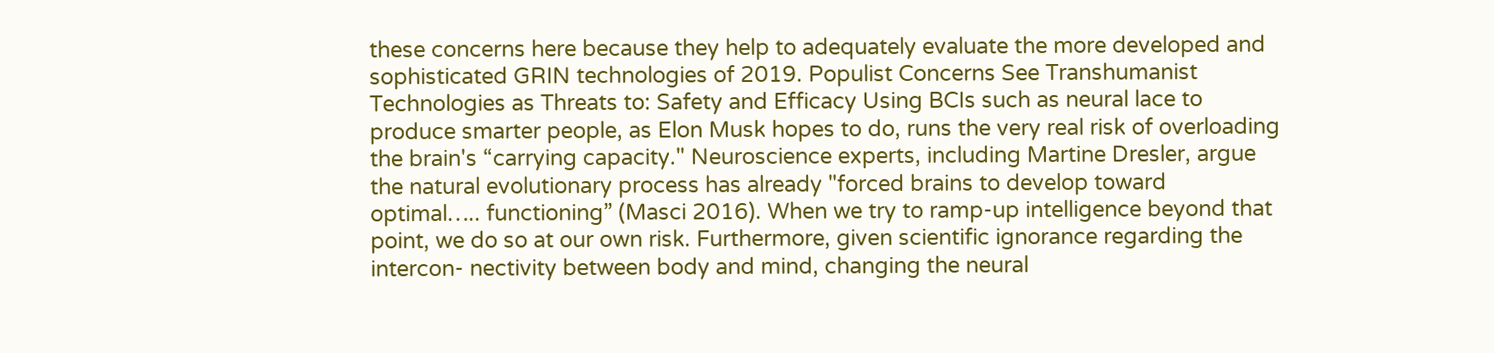these concerns here because they help to adequately evaluate the more developed and sophisticated GRIN technologies of 2019. Populist Concerns See Transhumanist Technologies as Threats to: Safety and Efficacy Using BCIs such as neural lace to produce smarter people, as Elon Musk hopes to do, runs the very real risk of overloading the brain's “carrying capacity." Neuroscience experts, including Martine Dresler, argue the natural evolutionary process has already "forced brains to develop toward optimal….. functioning” (Masci 2016). When we try to ramp-up intelligence beyond that point, we do so at our own risk. Furthermore, given scientific ignorance regarding the intercon- nectivity between body and mind, changing the neural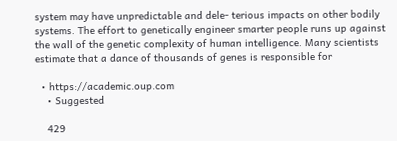system may have unpredictable and dele- terious impacts on other bodily systems. The effort to genetically engineer smarter people runs up against the wall of the genetic complexity of human intelligence. Many scientists estimate that a dance of thousands of genes is responsible for

  • https://academic.oup.com
    • Suggested

    429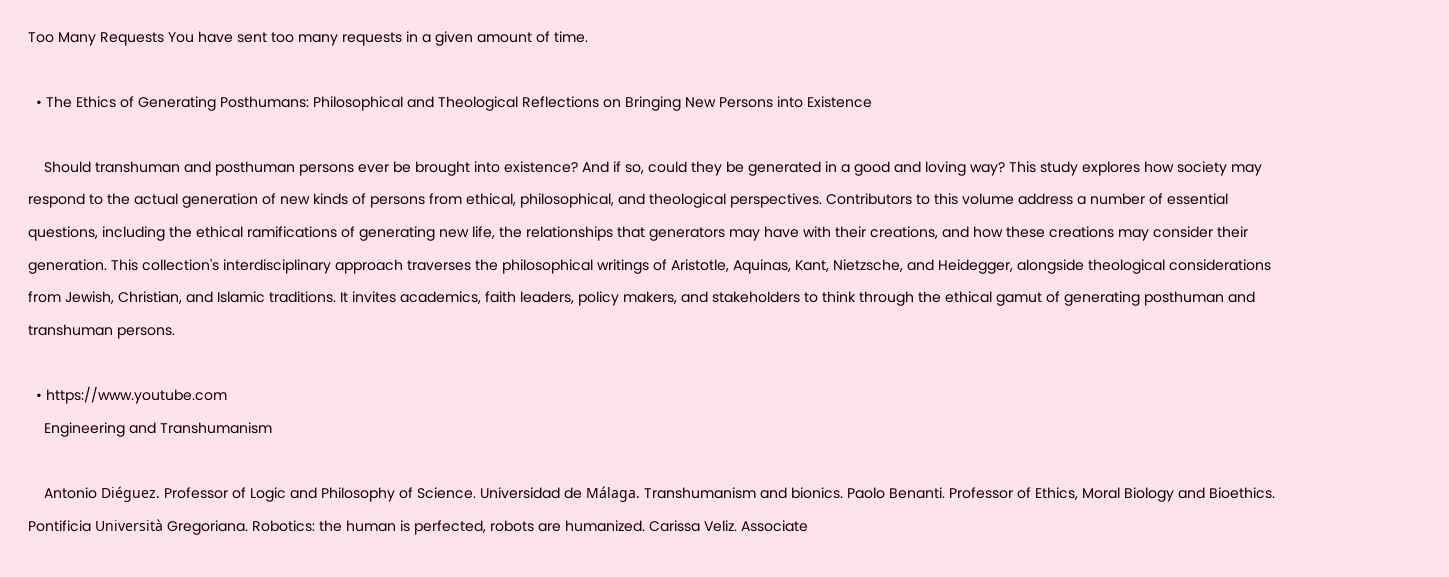Too Many Requests You have sent too many requests in a given amount of time.

  • The Ethics of Generating Posthumans: Philosophical and Theological Reflections on Bringing New Persons into Existence

    Should transhuman and posthuman persons ever be brought into existence? And if so, could they be generated in a good and loving way? This study explores how society may respond to the actual generation of new kinds of persons from ethical, philosophical, and theological perspectives. Contributors to this volume address a number of essential questions, including the ethical ramifications of generating new life, the relationships that generators may have with their creations, and how these creations may consider their generation. This collection's interdisciplinary approach traverses the philosophical writings of Aristotle, Aquinas, Kant, Nietzsche, and Heidegger, alongside theological considerations from Jewish, Christian, and Islamic traditions. It invites academics, faith leaders, policy makers, and stakeholders to think through the ethical gamut of generating posthuman and transhuman persons.

  • https://www.youtube.com
    Engineering and Transhumanism

    Antonio Diéguez. Professor of Logic and Philosophy of Science. Universidad de Málaga. Transhumanism and bionics. Paolo Benanti. Professor of Ethics, Moral Biology and Bioethics. Pontificia Università Gregoriana. Robotics: the human is perfected, robots are humanized. Carissa Veliz. Associate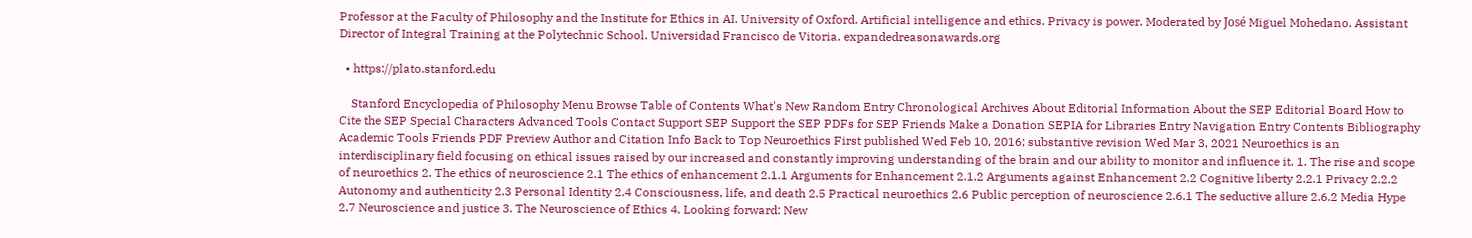Professor at the Faculty of Philosophy and the Institute for Ethics in AI. University of Oxford. Artificial intelligence and ethics. Privacy is power. Moderated by José Miguel Mohedano. Assistant Director of Integral Training at the Polytechnic School. Universidad Francisco de Vitoria. expandedreasonawards.org

  • https://plato.stanford.edu

    Stanford Encyclopedia of Philosophy Menu Browse Table of Contents What's New Random Entry Chronological Archives About Editorial Information About the SEP Editorial Board How to Cite the SEP Special Characters Advanced Tools Contact Support SEP Support the SEP PDFs for SEP Friends Make a Donation SEPIA for Libraries Entry Navigation Entry Contents Bibliography Academic Tools Friends PDF Preview Author and Citation Info Back to Top Neuroethics First published Wed Feb 10, 2016; substantive revision Wed Mar 3, 2021 Neuroethics is an interdisciplinary field focusing on ethical issues raised by our increased and constantly improving understanding of the brain and our ability to monitor and influence it. 1. The rise and scope of neuroethics 2. The ethics of neuroscience 2.1 The ethics of enhancement 2.1.1 Arguments for Enhancement 2.1.2 Arguments against Enhancement 2.2 Cognitive liberty 2.2.1 Privacy 2.2.2 Autonomy and authenticity 2.3 Personal Identity 2.4 Consciousness, life, and death 2.5 Practical neuroethics 2.6 Public perception of neuroscience 2.6.1 The seductive allure 2.6.2 Media Hype 2.7 Neuroscience and justice 3. The Neuroscience of Ethics 4. Looking forward: New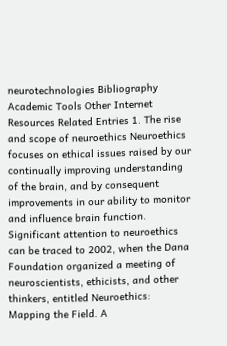neurotechnologies Bibliography Academic Tools Other Internet Resources Related Entries 1. The rise and scope of neuroethics Neuroethics focuses on ethical issues raised by our continually improving understanding of the brain, and by consequent improvements in our ability to monitor and influence brain function. Significant attention to neuroethics can be traced to 2002, when the Dana Foundation organized a meeting of neuroscientists, ethicists, and other thinkers, entitled Neuroethics: Mapping the Field. A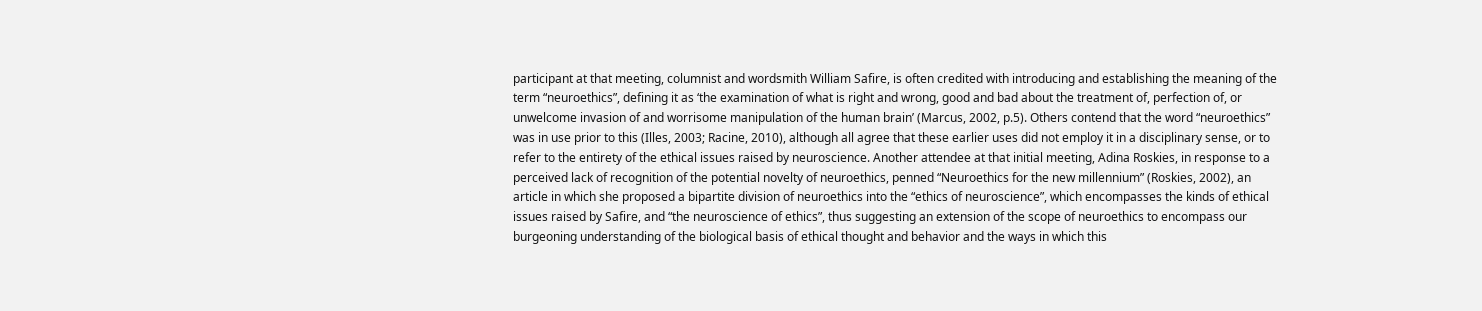participant at that meeting, columnist and wordsmith William Safire, is often credited with introducing and establishing the meaning of the term “neuroethics”, defining it as ‘the examination of what is right and wrong, good and bad about the treatment of, perfection of, or unwelcome invasion of and worrisome manipulation of the human brain’ (Marcus, 2002, p.5). Others contend that the word “neuroethics” was in use prior to this (Illes, 2003; Racine, 2010), although all agree that these earlier uses did not employ it in a disciplinary sense, or to refer to the entirety of the ethical issues raised by neuroscience. Another attendee at that initial meeting, Adina Roskies, in response to a perceived lack of recognition of the potential novelty of neuroethics, penned “Neuroethics for the new millennium” (Roskies, 2002), an article in which she proposed a bipartite division of neuroethics into the “ethics of neuroscience”, which encompasses the kinds of ethical issues raised by Safire, and “the neuroscience of ethics”, thus suggesting an extension of the scope of neuroethics to encompass our burgeoning understanding of the biological basis of ethical thought and behavior and the ways in which this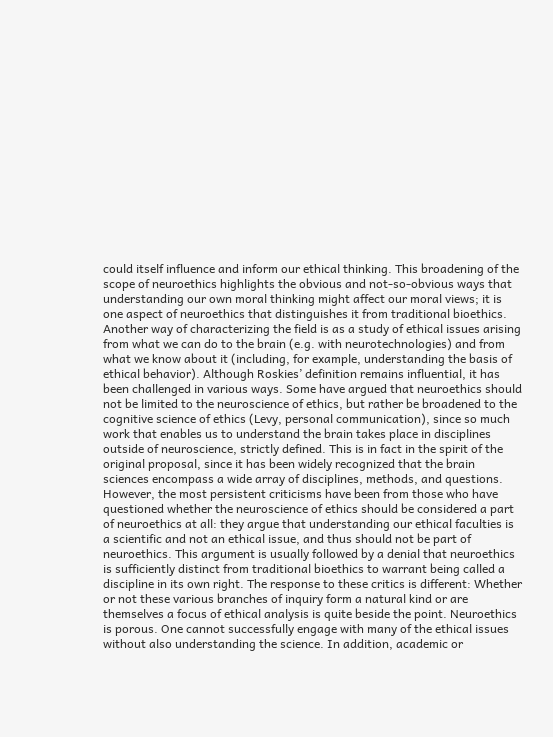could itself influence and inform our ethical thinking. This broadening of the scope of neuroethics highlights the obvious and not-so-obvious ways that understanding our own moral thinking might affect our moral views; it is one aspect of neuroethics that distinguishes it from traditional bioethics. Another way of characterizing the field is as a study of ethical issues arising from what we can do to the brain (e.g. with neurotechnologies) and from what we know about it (including, for example, understanding the basis of ethical behavior). Although Roskies’ definition remains influential, it has been challenged in various ways. Some have argued that neuroethics should not be limited to the neuroscience of ethics, but rather be broadened to the cognitive science of ethics (Levy, personal communication), since so much work that enables us to understand the brain takes place in disciplines outside of neuroscience, strictly defined. This is in fact in the spirit of the original proposal, since it has been widely recognized that the brain sciences encompass a wide array of disciplines, methods, and questions. However, the most persistent criticisms have been from those who have questioned whether the neuroscience of ethics should be considered a part of neuroethics at all: they argue that understanding our ethical faculties is a scientific and not an ethical issue, and thus should not be part of neuroethics. This argument is usually followed by a denial that neuroethics is sufficiently distinct from traditional bioethics to warrant being called a discipline in its own right. The response to these critics is different: Whether or not these various branches of inquiry form a natural kind or are themselves a focus of ethical analysis is quite beside the point. Neuroethics is porous. One cannot successfully engage with many of the ethical issues without also understanding the science. In addition, academic or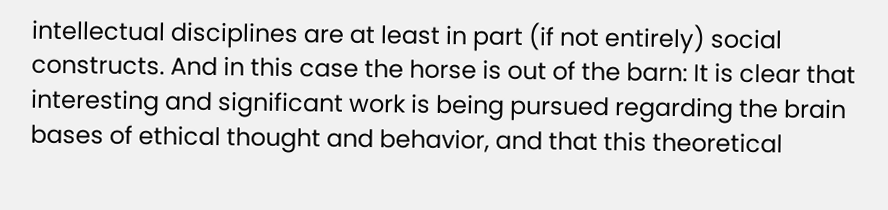intellectual disciplines are at least in part (if not entirely) social constructs. And in this case the horse is out of the barn: It is clear that interesting and significant work is being pursued regarding the brain bases of ethical thought and behavior, and that this theoretical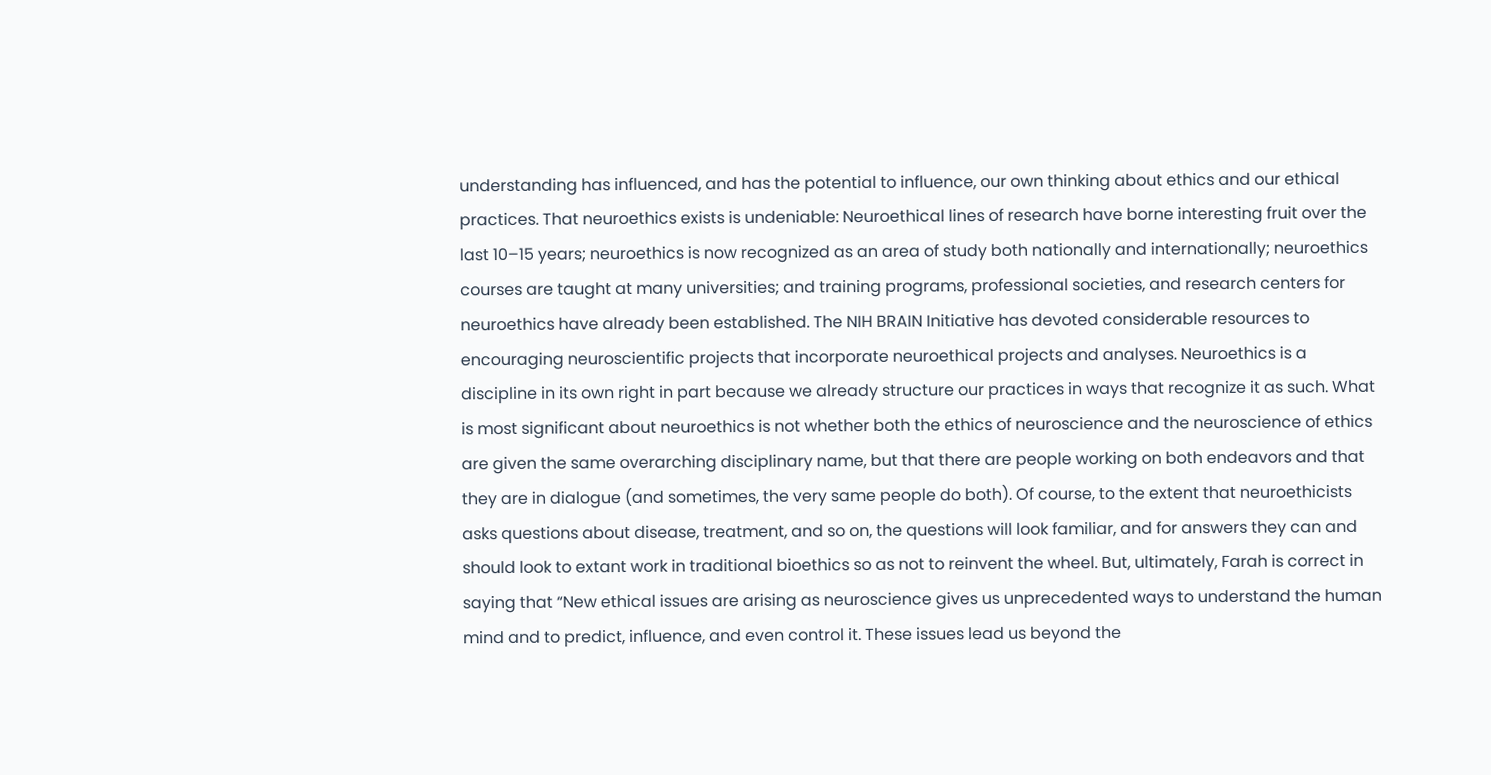understanding has influenced, and has the potential to influence, our own thinking about ethics and our ethical practices. That neuroethics exists is undeniable: Neuroethical lines of research have borne interesting fruit over the last 10–15 years; neuroethics is now recognized as an area of study both nationally and internationally; neuroethics courses are taught at many universities; and training programs, professional societies, and research centers for neuroethics have already been established. The NIH BRAIN Initiative has devoted considerable resources to encouraging neuroscientific projects that incorporate neuroethical projects and analyses. Neuroethics is a discipline in its own right in part because we already structure our practices in ways that recognize it as such. What is most significant about neuroethics is not whether both the ethics of neuroscience and the neuroscience of ethics are given the same overarching disciplinary name, but that there are people working on both endeavors and that they are in dialogue (and sometimes, the very same people do both). Of course, to the extent that neuroethicists asks questions about disease, treatment, and so on, the questions will look familiar, and for answers they can and should look to extant work in traditional bioethics so as not to reinvent the wheel. But, ultimately, Farah is correct in saying that “New ethical issues are arising as neuroscience gives us unprecedented ways to understand the human mind and to predict, influence, and even control it. These issues lead us beyond the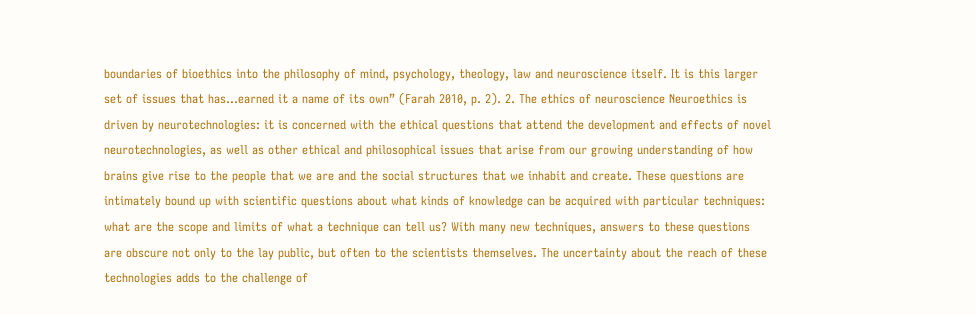boundaries of bioethics into the philosophy of mind, psychology, theology, law and neuroscience itself. It is this larger set of issues that has…earned it a name of its own” (Farah 2010, p. 2). 2. The ethics of neuroscience Neuroethics is driven by neurotechnologies: it is concerned with the ethical questions that attend the development and effects of novel neurotechnologies, as well as other ethical and philosophical issues that arise from our growing understanding of how brains give rise to the people that we are and the social structures that we inhabit and create. These questions are intimately bound up with scientific questions about what kinds of knowledge can be acquired with particular techniques: what are the scope and limits of what a technique can tell us? With many new techniques, answers to these questions are obscure not only to the lay public, but often to the scientists themselves. The uncertainty about the reach of these technologies adds to the challenge of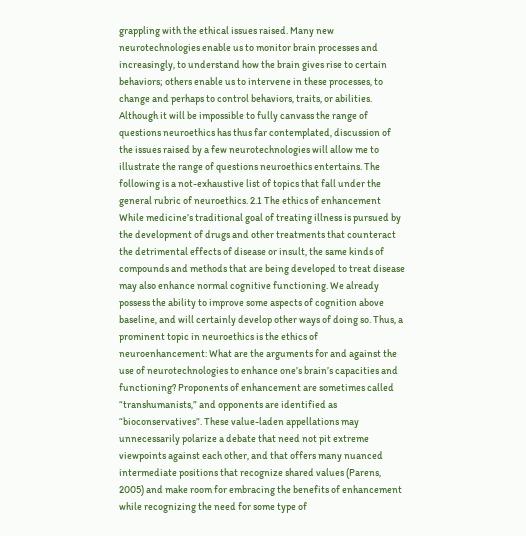grappling with the ethical issues raised. Many new neurotechnologies enable us to monitor brain processes and increasingly, to understand how the brain gives rise to certain behaviors; others enable us to intervene in these processes, to change and perhaps to control behaviors, traits, or abilities. Although it will be impossible to fully canvass the range of questions neuroethics has thus far contemplated, discussion of the issues raised by a few neurotechnologies will allow me to illustrate the range of questions neuroethics entertains. The following is a not-exhaustive list of topics that fall under the general rubric of neuroethics. 2.1 The ethics of enhancement While medicine’s traditional goal of treating illness is pursued by the development of drugs and other treatments that counteract the detrimental effects of disease or insult, the same kinds of compounds and methods that are being developed to treat disease may also enhance normal cognitive functioning. We already possess the ability to improve some aspects of cognition above baseline, and will certainly develop other ways of doing so. Thus, a prominent topic in neuroethics is the ethics of neuroenhancement: What are the arguments for and against the use of neurotechnologies to enhance one’s brain’s capacities and functioning? Proponents of enhancement are sometimes called “transhumanists,” and opponents are identified as “bioconservatives”. These value-laden appellations may unnecessarily polarize a debate that need not pit extreme viewpoints against each other, and that offers many nuanced intermediate positions that recognize shared values (Parens, 2005) and make room for embracing the benefits of enhancement while recognizing the need for some type of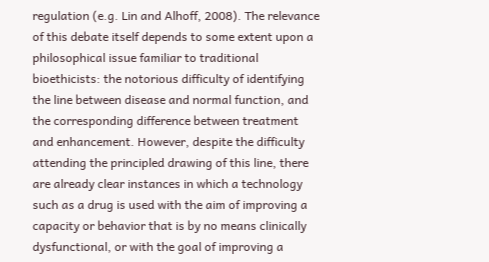regulation (e.g. Lin and Alhoff, 2008). The relevance of this debate itself depends to some extent upon a philosophical issue familiar to traditional bioethicists: the notorious difficulty of identifying the line between disease and normal function, and the corresponding difference between treatment and enhancement. However, despite the difficulty attending the principled drawing of this line, there are already clear instances in which a technology such as a drug is used with the aim of improving a capacity or behavior that is by no means clinically dysfunctional, or with the goal of improving a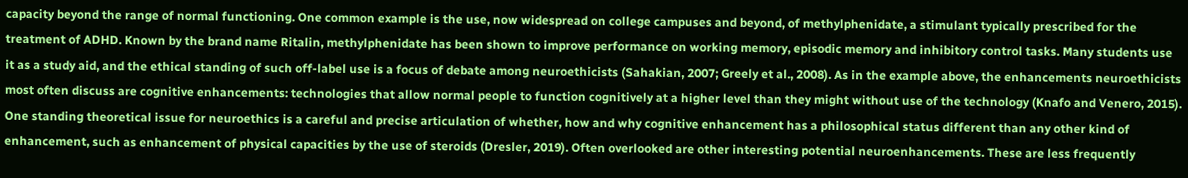capacity beyond the range of normal functioning. One common example is the use, now widespread on college campuses and beyond, of methylphenidate, a stimulant typically prescribed for the treatment of ADHD. Known by the brand name Ritalin, methylphenidate has been shown to improve performance on working memory, episodic memory and inhibitory control tasks. Many students use it as a study aid, and the ethical standing of such off-label use is a focus of debate among neuroethicists (Sahakian, 2007; Greely et al., 2008). As in the example above, the enhancements neuroethicists most often discuss are cognitive enhancements: technologies that allow normal people to function cognitively at a higher level than they might without use of the technology (Knafo and Venero, 2015). One standing theoretical issue for neuroethics is a careful and precise articulation of whether, how and why cognitive enhancement has a philosophical status different than any other kind of enhancement, such as enhancement of physical capacities by the use of steroids (Dresler, 2019). Often overlooked are other interesting potential neuroenhancements. These are less frequently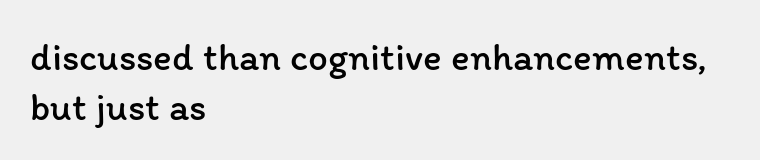discussed than cognitive enhancements, but just as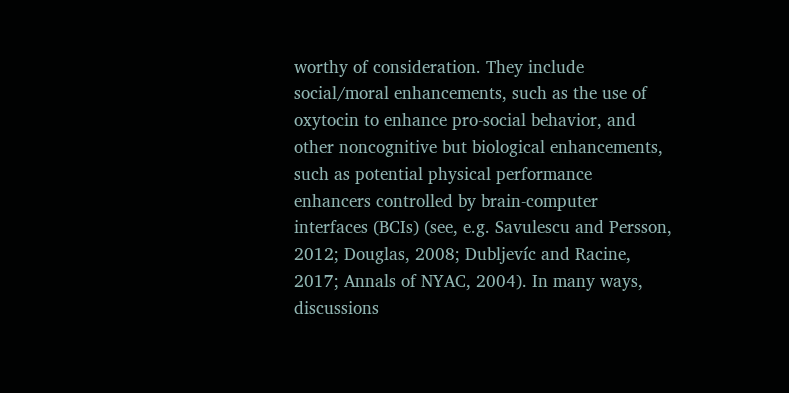worthy of consideration. They include social/moral enhancements, such as the use of oxytocin to enhance pro-social behavior, and other noncognitive but biological enhancements, such as potential physical performance enhancers controlled by brain-computer interfaces (BCIs) (see, e.g. Savulescu and Persson, 2012; Douglas, 2008; Dubljevíc and Racine, 2017; Annals of NYAC, 2004). In many ways, discussions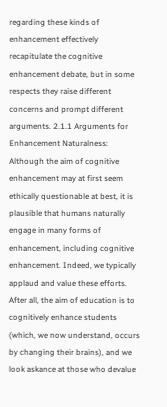regarding these kinds of enhancement effectively recapitulate the cognitive enhancement debate, but in some respects they raise different concerns and prompt different arguments. 2.1.1 Arguments for Enhancement Naturalness: Although the aim of cognitive enhancement may at first seem ethically questionable at best, it is plausible that humans naturally engage in many forms of enhancement, including cognitive enhancement. Indeed, we typically applaud and value these efforts. After all, the aim of education is to cognitively enhance students (which, we now understand, occurs by changing their brains), and we look askance at those who devalue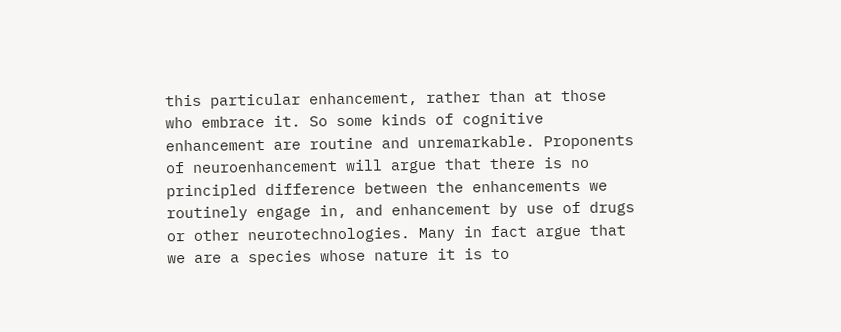this particular enhancement, rather than at those who embrace it. So some kinds of cognitive enhancement are routine and unremarkable. Proponents of neuroenhancement will argue that there is no principled difference between the enhancements we routinely engage in, and enhancement by use of drugs or other neurotechnologies. Many in fact argue that we are a species whose nature it is to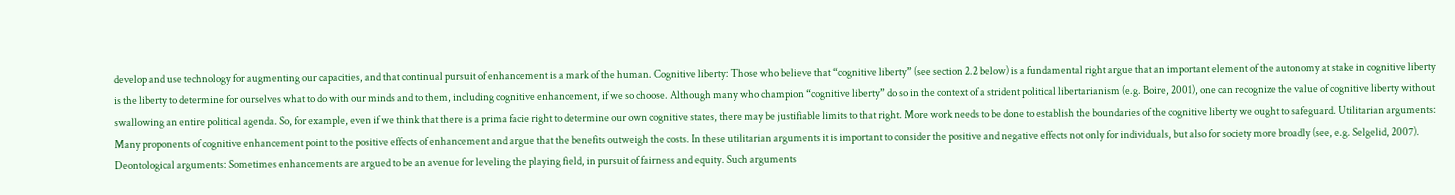develop and use technology for augmenting our capacities, and that continual pursuit of enhancement is a mark of the human. Cognitive liberty: Those who believe that “cognitive liberty” (see section 2.2 below) is a fundamental right argue that an important element of the autonomy at stake in cognitive liberty is the liberty to determine for ourselves what to do with our minds and to them, including cognitive enhancement, if we so choose. Although many who champion “cognitive liberty” do so in the context of a strident political libertarianism (e.g. Boire, 2001), one can recognize the value of cognitive liberty without swallowing an entire political agenda. So, for example, even if we think that there is a prima facie right to determine our own cognitive states, there may be justifiable limits to that right. More work needs to be done to establish the boundaries of the cognitive liberty we ought to safeguard. Utilitarian arguments: Many proponents of cognitive enhancement point to the positive effects of enhancement and argue that the benefits outweigh the costs. In these utilitarian arguments it is important to consider the positive and negative effects not only for individuals, but also for society more broadly (see, e.g. Selgelid, 2007). Deontological arguments: Sometimes enhancements are argued to be an avenue for leveling the playing field, in pursuit of fairness and equity. Such arguments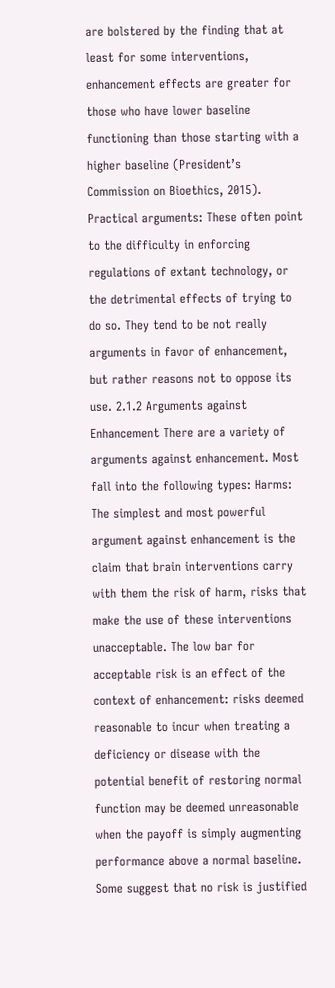are bolstered by the finding that at least for some interventions, enhancement effects are greater for those who have lower baseline functioning than those starting with a higher baseline (President’s Commission on Bioethics, 2015). Practical arguments: These often point to the difficulty in enforcing regulations of extant technology, or the detrimental effects of trying to do so. They tend to be not really arguments in favor of enhancement, but rather reasons not to oppose its use. 2.1.2 Arguments against Enhancement There are a variety of arguments against enhancement. Most fall into the following types: Harms: The simplest and most powerful argument against enhancement is the claim that brain interventions carry with them the risk of harm, risks that make the use of these interventions unacceptable. The low bar for acceptable risk is an effect of the context of enhancement: risks deemed reasonable to incur when treating a deficiency or disease with the potential benefit of restoring normal function may be deemed unreasonable when the payoff is simply augmenting performance above a normal baseline. Some suggest that no risk is justified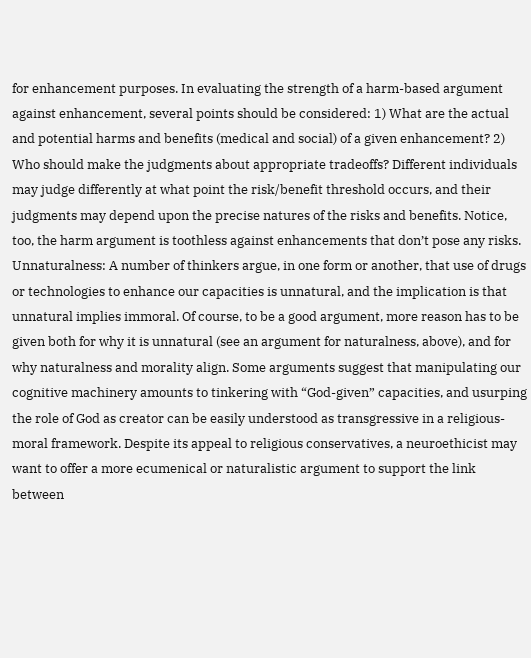for enhancement purposes. In evaluating the strength of a harm-based argument against enhancement, several points should be considered: 1) What are the actual and potential harms and benefits (medical and social) of a given enhancement? 2) Who should make the judgments about appropriate tradeoffs? Different individuals may judge differently at what point the risk/benefit threshold occurs, and their judgments may depend upon the precise natures of the risks and benefits. Notice, too, the harm argument is toothless against enhancements that don’t pose any risks. Unnaturalness: A number of thinkers argue, in one form or another, that use of drugs or technologies to enhance our capacities is unnatural, and the implication is that unnatural implies immoral. Of course, to be a good argument, more reason has to be given both for why it is unnatural (see an argument for naturalness, above), and for why naturalness and morality align. Some arguments suggest that manipulating our cognitive machinery amounts to tinkering with “God-given” capacities, and usurping the role of God as creator can be easily understood as transgressive in a religious-moral framework. Despite its appeal to religious conservatives, a neuroethicist may want to offer a more ecumenical or naturalistic argument to support the link between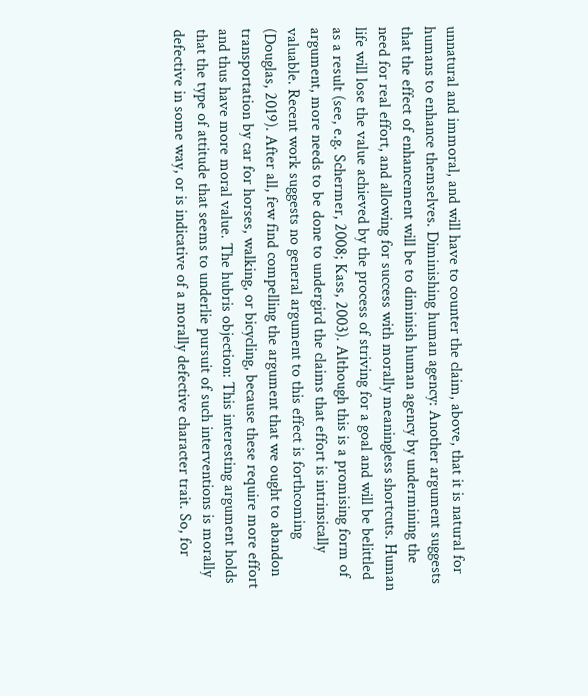unnatural and immoral, and will have to counter the claim, above, that it is natural for humans to enhance themselves. Diminishing human agency: Another argument suggests that the effect of enhancement will be to diminish human agency by undermining the need for real effort, and allowing for success with morally meaningless shortcuts. Human life will lose the value achieved by the process of striving for a goal and will be belittled as a result (see, e.g. Schermer, 2008; Kass, 2003). Although this is a promising form of argument, more needs to be done to undergird the claims that effort is intrinsically valuable. Recent work suggests no general argument to this effect is forthcoming (Douglas, 2019). After all, few find compelling the argument that we ought to abandon transportation by car for horses, walking, or bicycling, because these require more effort and thus have more moral value. The hubris objection: This interesting argument holds that the type of attitude that seems to underlie pursuit of such interventions is morally defective in some way, or is indicative of a morally defective character trait. So, for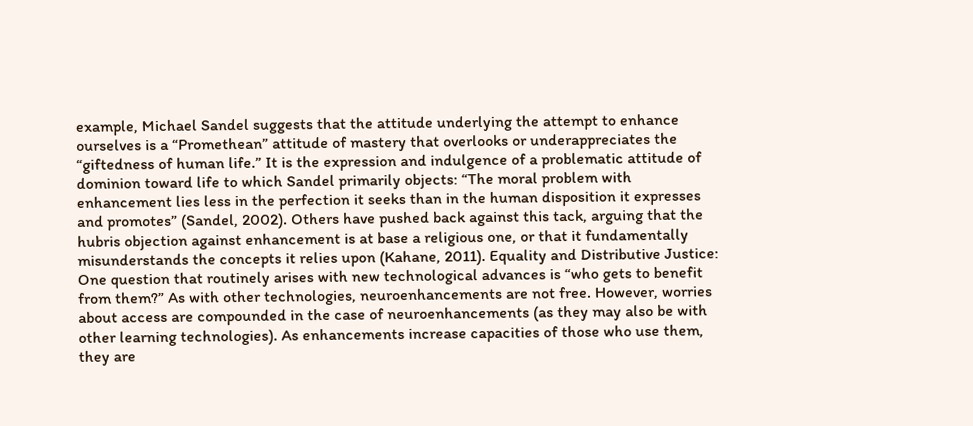example, Michael Sandel suggests that the attitude underlying the attempt to enhance ourselves is a “Promethean” attitude of mastery that overlooks or underappreciates the “giftedness of human life.” It is the expression and indulgence of a problematic attitude of dominion toward life to which Sandel primarily objects: “The moral problem with enhancement lies less in the perfection it seeks than in the human disposition it expresses and promotes” (Sandel, 2002). Others have pushed back against this tack, arguing that the hubris objection against enhancement is at base a religious one, or that it fundamentally misunderstands the concepts it relies upon (Kahane, 2011). Equality and Distributive Justice: One question that routinely arises with new technological advances is “who gets to benefit from them?” As with other technologies, neuroenhancements are not free. However, worries about access are compounded in the case of neuroenhancements (as they may also be with other learning technologies). As enhancements increase capacities of those who use them, they are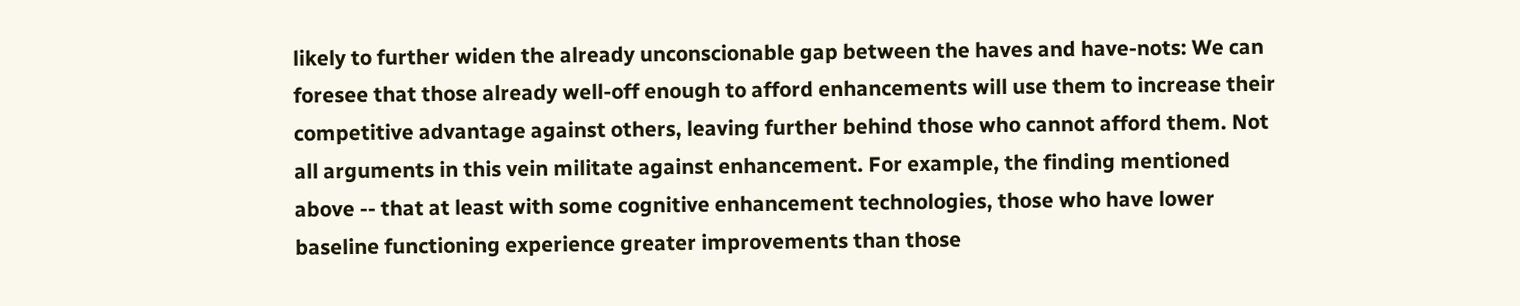likely to further widen the already unconscionable gap between the haves and have-nots: We can foresee that those already well-off enough to afford enhancements will use them to increase their competitive advantage against others, leaving further behind those who cannot afford them. Not all arguments in this vein militate against enhancement. For example, the finding mentioned above -- that at least with some cognitive enhancement technologies, those who have lower baseline functioning experience greater improvements than those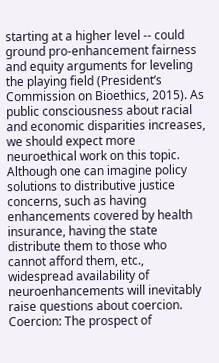starting at a higher level -- could ground pro-enhancement fairness and equity arguments for leveling the playing field (President’s Commission on Bioethics, 2015). As public consciousness about racial and economic disparities increases, we should expect more neuroethical work on this topic. Although one can imagine policy solutions to distributive justice concerns, such as having enhancements covered by health insurance, having the state distribute them to those who cannot afford them, etc., widespread availability of neuroenhancements will inevitably raise questions about coercion. Coercion: The prospect of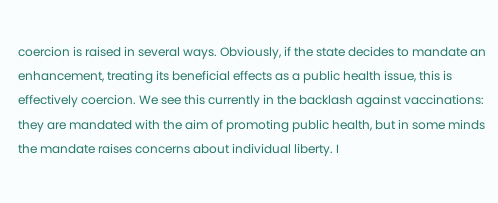coercion is raised in several ways. Obviously, if the state decides to mandate an enhancement, treating its beneficial effects as a public health issue, this is effectively coercion. We see this currently in the backlash against vaccinations: they are mandated with the aim of promoting public health, but in some minds the mandate raises concerns about individual liberty. I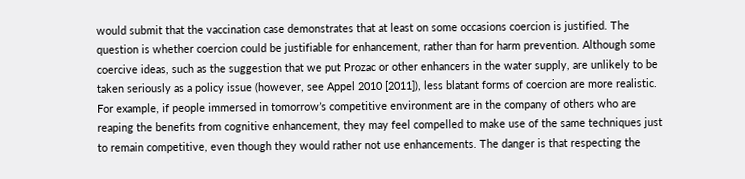would submit that the vaccination case demonstrates that at least on some occasions coercion is justified. The question is whether coercion could be justifiable for enhancement, rather than for harm prevention. Although some coercive ideas, such as the suggestion that we put Prozac or other enhancers in the water supply, are unlikely to be taken seriously as a policy issue (however, see Appel 2010 [2011]), less blatant forms of coercion are more realistic. For example, if people immersed in tomorrow’s competitive environment are in the company of others who are reaping the benefits from cognitive enhancement, they may feel compelled to make use of the same techniques just to remain competitive, even though they would rather not use enhancements. The danger is that respecting the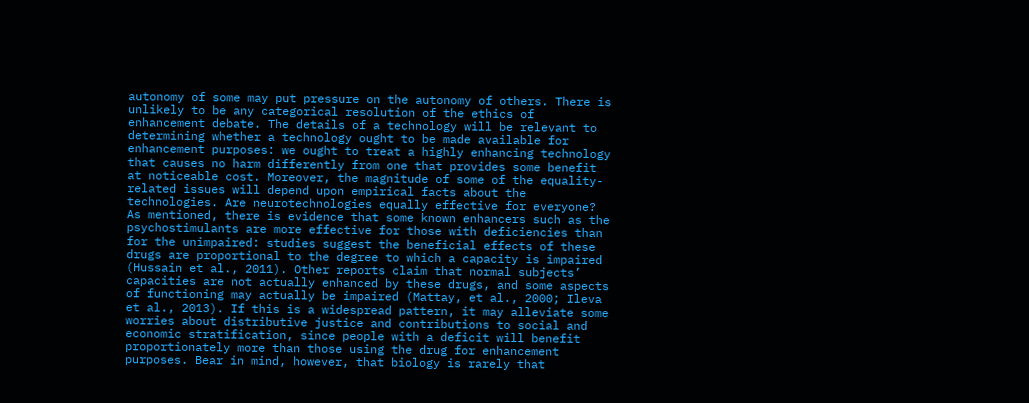autonomy of some may put pressure on the autonomy of others. There is unlikely to be any categorical resolution of the ethics of enhancement debate. The details of a technology will be relevant to determining whether a technology ought to be made available for enhancement purposes: we ought to treat a highly enhancing technology that causes no harm differently from one that provides some benefit at noticeable cost. Moreover, the magnitude of some of the equality-related issues will depend upon empirical facts about the technologies. Are neurotechnologies equally effective for everyone? As mentioned, there is evidence that some known enhancers such as the psychostimulants are more effective for those with deficiencies than for the unimpaired: studies suggest the beneficial effects of these drugs are proportional to the degree to which a capacity is impaired (Hussain et al., 2011). Other reports claim that normal subjects’ capacities are not actually enhanced by these drugs, and some aspects of functioning may actually be impaired (Mattay, et al., 2000; Ileva et al., 2013). If this is a widespread pattern, it may alleviate some worries about distributive justice and contributions to social and economic stratification, since people with a deficit will benefit proportionately more than those using the drug for enhancement purposes. Bear in mind, however, that biology is rarely that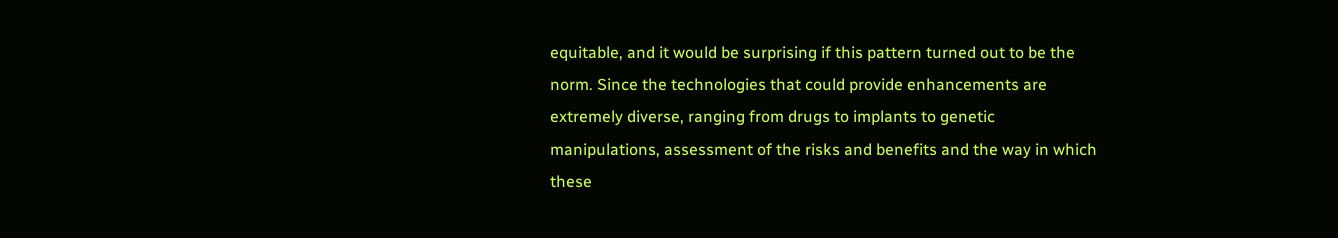equitable, and it would be surprising if this pattern turned out to be the norm. Since the technologies that could provide enhancements are extremely diverse, ranging from drugs to implants to genetic manipulations, assessment of the risks and benefits and the way in which these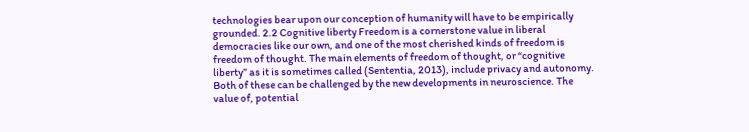technologies bear upon our conception of humanity will have to be empirically grounded. 2.2 Cognitive liberty Freedom is a cornerstone value in liberal democracies like our own, and one of the most cherished kinds of freedom is freedom of thought. The main elements of freedom of thought, or “cognitive liberty” as it is sometimes called (Sententia, 2013), include privacy and autonomy. Both of these can be challenged by the new developments in neuroscience. The value of, potential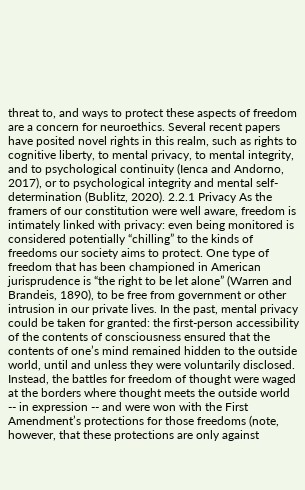threat to, and ways to protect these aspects of freedom are a concern for neuroethics. Several recent papers have posited novel rights in this realm, such as rights to cognitive liberty, to mental privacy, to mental integrity, and to psychological continuity (Ienca and Andorno, 2017), or to psychological integrity and mental self-determination (Bublitz, 2020). 2.2.1 Privacy As the framers of our constitution were well aware, freedom is intimately linked with privacy: even being monitored is considered potentially “chilling” to the kinds of freedoms our society aims to protect. One type of freedom that has been championed in American jurisprudence is “the right to be let alone” (Warren and Brandeis, 1890), to be free from government or other intrusion in our private lives. In the past, mental privacy could be taken for granted: the first-person accessibility of the contents of consciousness ensured that the contents of one’s mind remained hidden to the outside world, until and unless they were voluntarily disclosed. Instead, the battles for freedom of thought were waged at the borders where thought meets the outside world -- in expression -- and were won with the First Amendment’s protections for those freedoms (note, however, that these protections are only against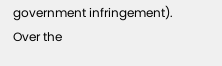government infringement). Over the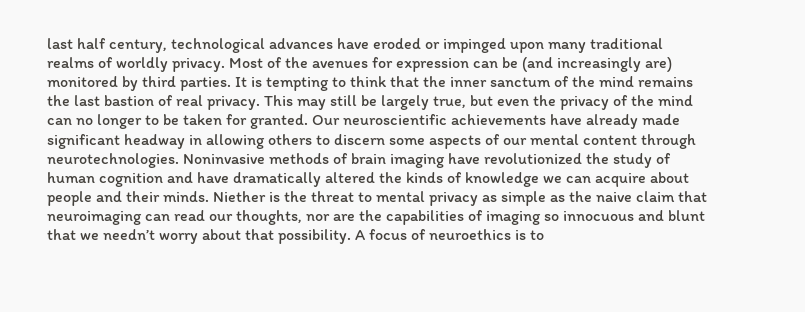last half century, technological advances have eroded or impinged upon many traditional realms of worldly privacy. Most of the avenues for expression can be (and increasingly are) monitored by third parties. It is tempting to think that the inner sanctum of the mind remains the last bastion of real privacy. This may still be largely true, but even the privacy of the mind can no longer to be taken for granted. Our neuroscientific achievements have already made significant headway in allowing others to discern some aspects of our mental content through neurotechnologies. Noninvasive methods of brain imaging have revolutionized the study of human cognition and have dramatically altered the kinds of knowledge we can acquire about people and their minds. Niether is the threat to mental privacy as simple as the naive claim that neuroimaging can read our thoughts, nor are the capabilities of imaging so innocuous and blunt that we needn’t worry about that possibility. A focus of neuroethics is to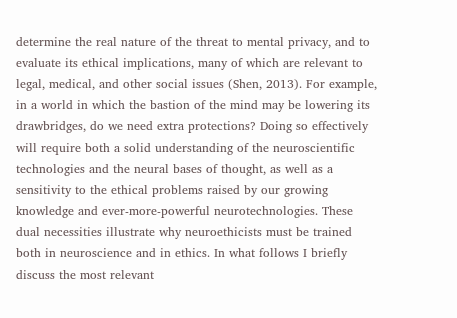determine the real nature of the threat to mental privacy, and to evaluate its ethical implications, many of which are relevant to legal, medical, and other social issues (Shen, 2013). For example, in a world in which the bastion of the mind may be lowering its drawbridges, do we need extra protections? Doing so effectively will require both a solid understanding of the neuroscientific technologies and the neural bases of thought, as well as a sensitivity to the ethical problems raised by our growing knowledge and ever-more-powerful neurotechnologies. These dual necessities illustrate why neuroethicists must be trained both in neuroscience and in ethics. In what follows I briefly discuss the most relevant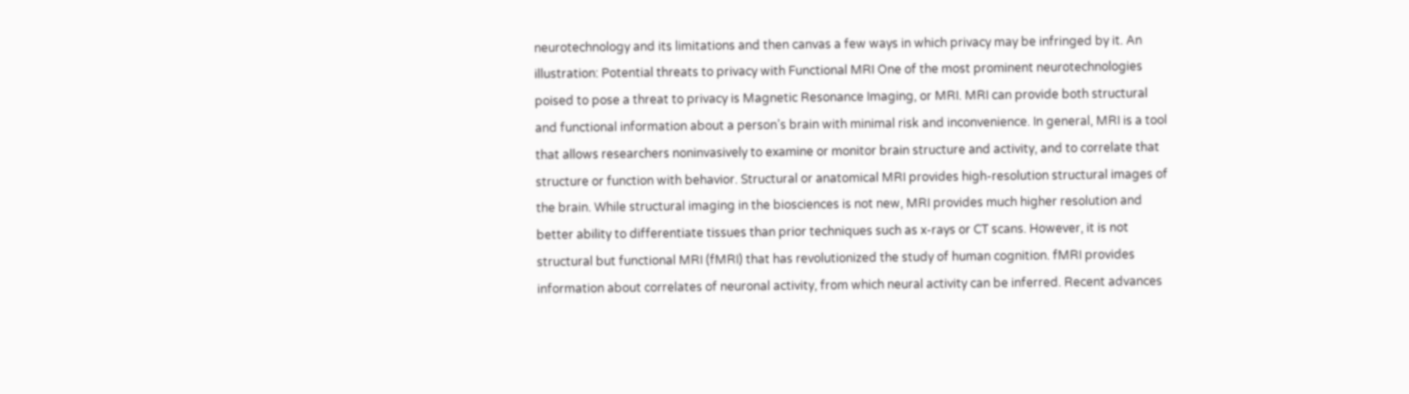neurotechnology and its limitations and then canvas a few ways in which privacy may be infringed by it. An illustration: Potential threats to privacy with Functional MRI One of the most prominent neurotechnologies poised to pose a threat to privacy is Magnetic Resonance Imaging, or MRI. MRI can provide both structural and functional information about a person’s brain with minimal risk and inconvenience. In general, MRI is a tool that allows researchers noninvasively to examine or monitor brain structure and activity, and to correlate that structure or function with behavior. Structural or anatomical MRI provides high-resolution structural images of the brain. While structural imaging in the biosciences is not new, MRI provides much higher resolution and better ability to differentiate tissues than prior techniques such as x-rays or CT scans. However, it is not structural but functional MRI (fMRI) that has revolutionized the study of human cognition. fMRI provides information about correlates of neuronal activity, from which neural activity can be inferred. Recent advances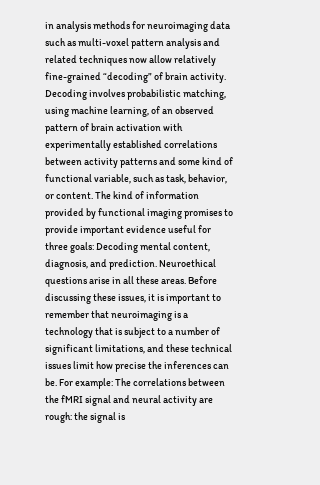in analysis methods for neuroimaging data such as multi-voxel pattern analysis and related techniques now allow relatively fine-grained “decoding” of brain activity. Decoding involves probabilistic matching, using machine learning, of an observed pattern of brain activation with experimentally established correlations between activity patterns and some kind of functional variable, such as task, behavior, or content. The kind of information provided by functional imaging promises to provide important evidence useful for three goals: Decoding mental content, diagnosis, and prediction. Neuroethical questions arise in all these areas. Before discussing these issues, it is important to remember that neuroimaging is a technology that is subject to a number of significant limitations, and these technical issues limit how precise the inferences can be. For example: The correlations between the fMRI signal and neural activity are rough: the signal is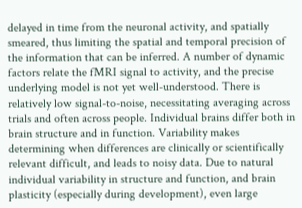delayed in time from the neuronal activity, and spatially smeared, thus limiting the spatial and temporal precision of the information that can be inferred. A number of dynamic factors relate the fMRI signal to activity, and the precise underlying model is not yet well-understood. There is relatively low signal-to-noise, necessitating averaging across trials and often across people. Individual brains differ both in brain structure and in function. Variability makes determining when differences are clinically or scientifically relevant difficult, and leads to noisy data. Due to natural individual variability in structure and function, and brain plasticity (especially during development), even large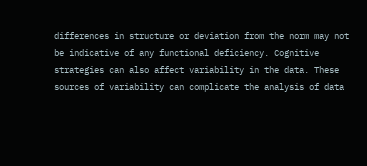differences in structure or deviation from the norm may not be indicative of any functional deficiency. Cognitive strategies can also affect variability in the data. These sources of variability can complicate the analysis of data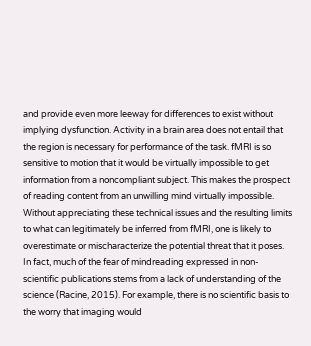and provide even more leeway for differences to exist without implying dysfunction. Activity in a brain area does not entail that the region is necessary for performance of the task. fMRI is so sensitive to motion that it would be virtually impossible to get information from a noncompliant subject. This makes the prospect of reading content from an unwilling mind virtually impossible. Without appreciating these technical issues and the resulting limits to what can legitimately be inferred from fMRI, one is likely to overestimate or mischaracterize the potential threat that it poses. In fact, much of the fear of mindreading expressed in non-scientific publications stems from a lack of understanding of the science (Racine, 2015). For example, there is no scientific basis to the worry that imaging would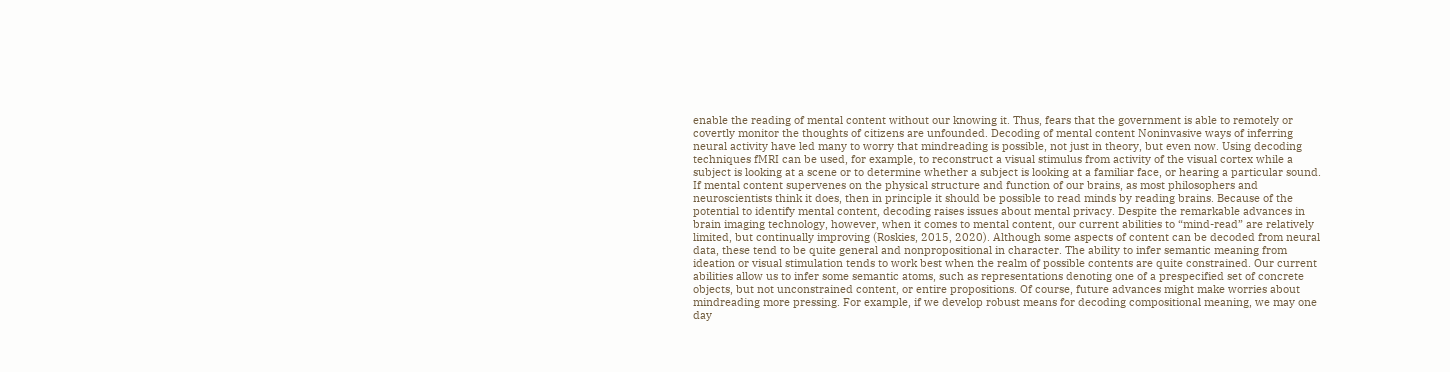enable the reading of mental content without our knowing it. Thus, fears that the government is able to remotely or covertly monitor the thoughts of citizens are unfounded. Decoding of mental content Noninvasive ways of inferring neural activity have led many to worry that mindreading is possible, not just in theory, but even now. Using decoding techniques fMRI can be used, for example, to reconstruct a visual stimulus from activity of the visual cortex while a subject is looking at a scene or to determine whether a subject is looking at a familiar face, or hearing a particular sound. If mental content supervenes on the physical structure and function of our brains, as most philosophers and neuroscientists think it does, then in principle it should be possible to read minds by reading brains. Because of the potential to identify mental content, decoding raises issues about mental privacy. Despite the remarkable advances in brain imaging technology, however, when it comes to mental content, our current abilities to “mind-read” are relatively limited, but continually improving (Roskies, 2015, 2020). Although some aspects of content can be decoded from neural data, these tend to be quite general and nonpropositional in character. The ability to infer semantic meaning from ideation or visual stimulation tends to work best when the realm of possible contents are quite constrained. Our current abilities allow us to infer some semantic atoms, such as representations denoting one of a prespecified set of concrete objects, but not unconstrained content, or entire propositions. Of course, future advances might make worries about mindreading more pressing. For example, if we develop robust means for decoding compositional meaning, we may one day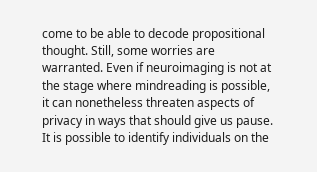come to be able to decode propositional thought. Still, some worries are warranted. Even if neuroimaging is not at the stage where mindreading is possible, it can nonetheless threaten aspects of privacy in ways that should give us pause. It is possible to identify individuals on the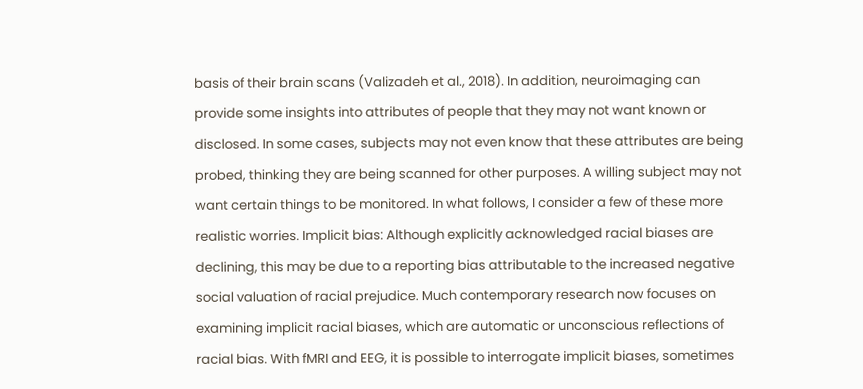basis of their brain scans (Valizadeh et al., 2018). In addition, neuroimaging can provide some insights into attributes of people that they may not want known or disclosed. In some cases, subjects may not even know that these attributes are being probed, thinking they are being scanned for other purposes. A willing subject may not want certain things to be monitored. In what follows, I consider a few of these more realistic worries. Implicit bias: Although explicitly acknowledged racial biases are declining, this may be due to a reporting bias attributable to the increased negative social valuation of racial prejudice. Much contemporary research now focuses on examining implicit racial biases, which are automatic or unconscious reflections of racial bias. With fMRI and EEG, it is possible to interrogate implicit biases, sometimes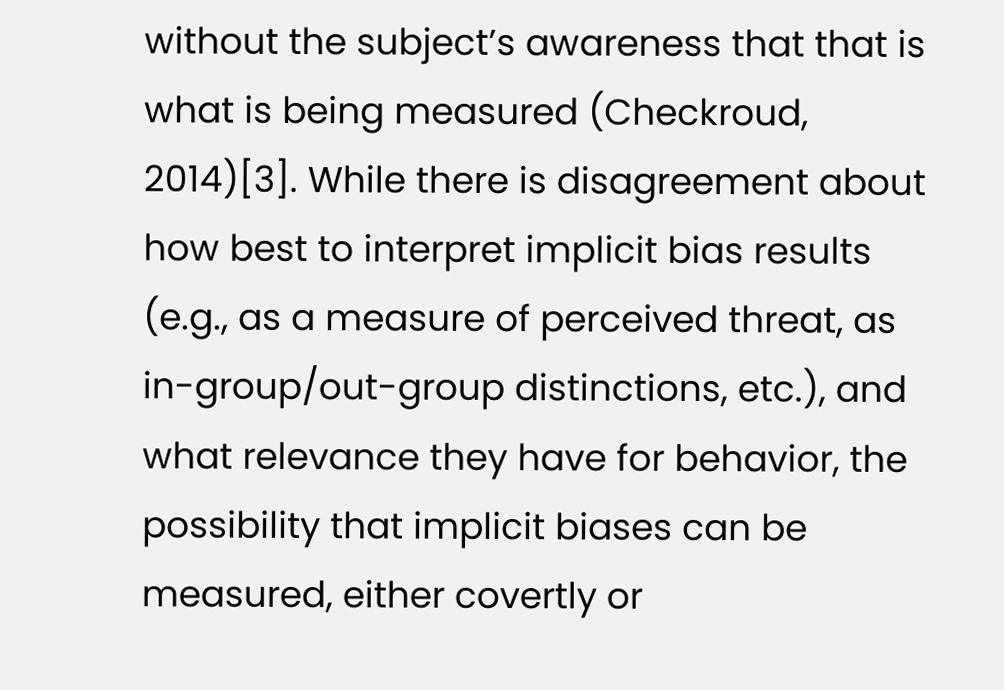without the subject’s awareness that that is what is being measured (Checkroud, 2014)[3]. While there is disagreement about how best to interpret implicit bias results (e.g., as a measure of perceived threat, as in-group/out-group distinctions, etc.), and what relevance they have for behavior, the possibility that implicit biases can be measured, either covertly or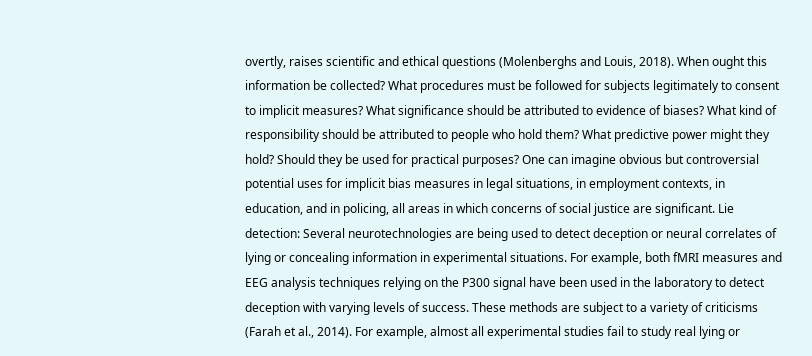overtly, raises scientific and ethical questions (Molenberghs and Louis, 2018). When ought this information be collected? What procedures must be followed for subjects legitimately to consent to implicit measures? What significance should be attributed to evidence of biases? What kind of responsibility should be attributed to people who hold them? What predictive power might they hold? Should they be used for practical purposes? One can imagine obvious but controversial potential uses for implicit bias measures in legal situations, in employment contexts, in education, and in policing, all areas in which concerns of social justice are significant. Lie detection: Several neurotechnologies are being used to detect deception or neural correlates of lying or concealing information in experimental situations. For example, both fMRI measures and EEG analysis techniques relying on the P300 signal have been used in the laboratory to detect deception with varying levels of success. These methods are subject to a variety of criticisms (Farah et al., 2014). For example, almost all experimental studies fail to study real lying or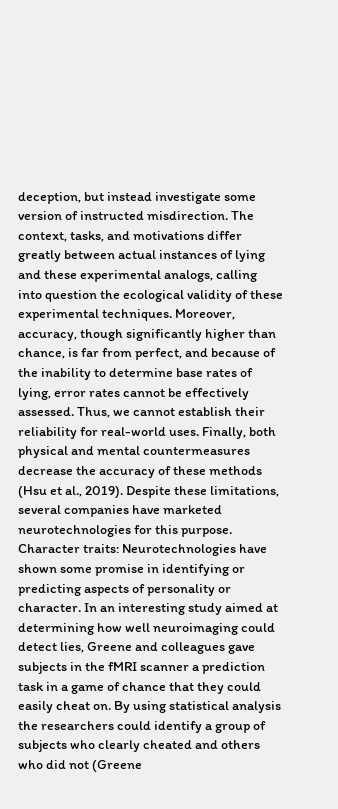deception, but instead investigate some version of instructed misdirection. The context, tasks, and motivations differ greatly between actual instances of lying and these experimental analogs, calling into question the ecological validity of these experimental techniques. Moreover, accuracy, though significantly higher than chance, is far from perfect, and because of the inability to determine base rates of lying, error rates cannot be effectively assessed. Thus, we cannot establish their reliability for real-world uses. Finally, both physical and mental countermeasures decrease the accuracy of these methods (Hsu et al., 2019). Despite these limitations, several companies have marketed neurotechnologies for this purpose. Character traits: Neurotechnologies have shown some promise in identifying or predicting aspects of personality or character. In an interesting study aimed at determining how well neuroimaging could detect lies, Greene and colleagues gave subjects in the fMRI scanner a prediction task in a game of chance that they could easily cheat on. By using statistical analysis the researchers could identify a group of subjects who clearly cheated and others who did not (Greene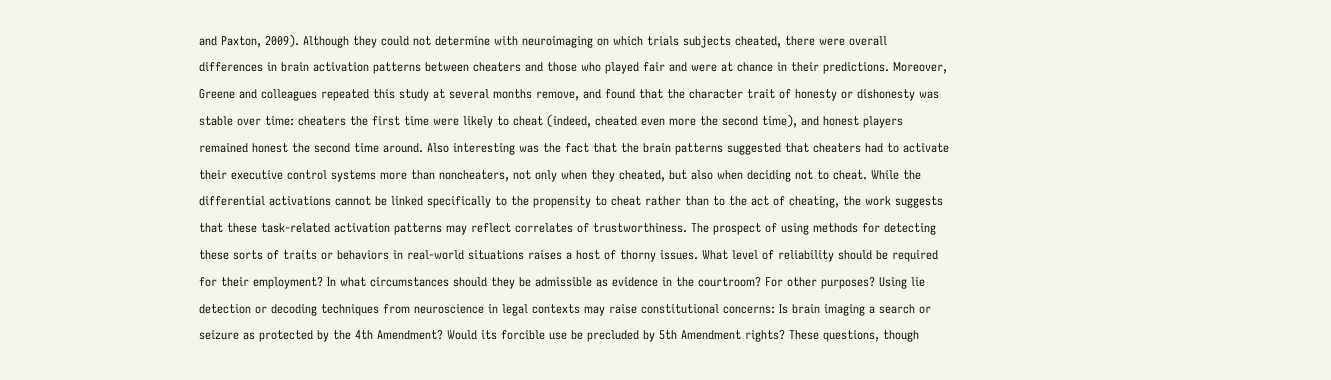and Paxton, 2009). Although they could not determine with neuroimaging on which trials subjects cheated, there were overall differences in brain activation patterns between cheaters and those who played fair and were at chance in their predictions. Moreover, Greene and colleagues repeated this study at several months remove, and found that the character trait of honesty or dishonesty was stable over time: cheaters the first time were likely to cheat (indeed, cheated even more the second time), and honest players remained honest the second time around. Also interesting was the fact that the brain patterns suggested that cheaters had to activate their executive control systems more than noncheaters, not only when they cheated, but also when deciding not to cheat. While the differential activations cannot be linked specifically to the propensity to cheat rather than to the act of cheating, the work suggests that these task-related activation patterns may reflect correlates of trustworthiness. The prospect of using methods for detecting these sorts of traits or behaviors in real-world situations raises a host of thorny issues. What level of reliability should be required for their employment? In what circumstances should they be admissible as evidence in the courtroom? For other purposes? Using lie detection or decoding techniques from neuroscience in legal contexts may raise constitutional concerns: Is brain imaging a search or seizure as protected by the 4th Amendment? Would its forcible use be precluded by 5th Amendment rights? These questions, though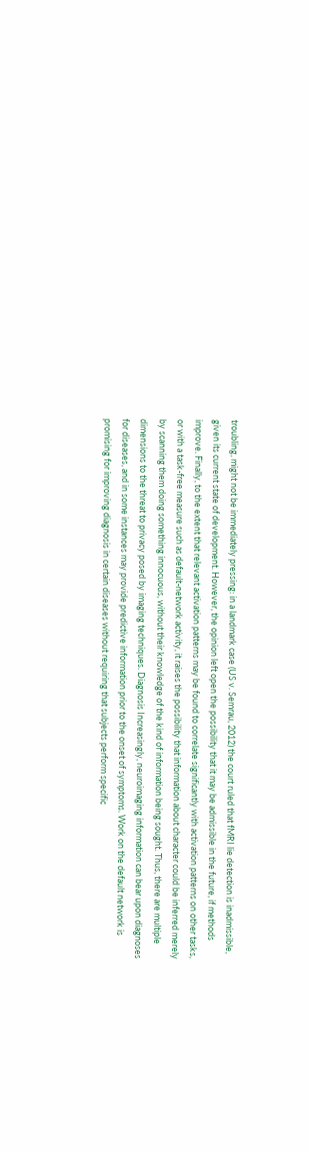troubling, might not be immediately pressing: in a landmark case (US v. Semrau, 2012) the court ruled that fMRI lie detection is inadmissible, given its current state of development. However, the opinion left open the possibility that it may be admissible in the future, if methods improve. Finally, to the extent that relevant activation patterns may be found to correlate significantly with activation patterns on other tasks, or with a task-free measure such as default-network activity, it raises the possibility that information about character could be inferred merely by scanning them doing something innocuous, without their knowledge of the kind of information being sought. Thus, there are multiple dimensions to the threat to privacy posed by imaging techniques. Diagnosis Increasingly, neuroimaging information can bear upon diagnoses for diseases, and in some instances may provide predictive information prior to the onset of symptoms. Work on the default network is promising for improving diagnosis in certain diseases without requiring that subjects perform specific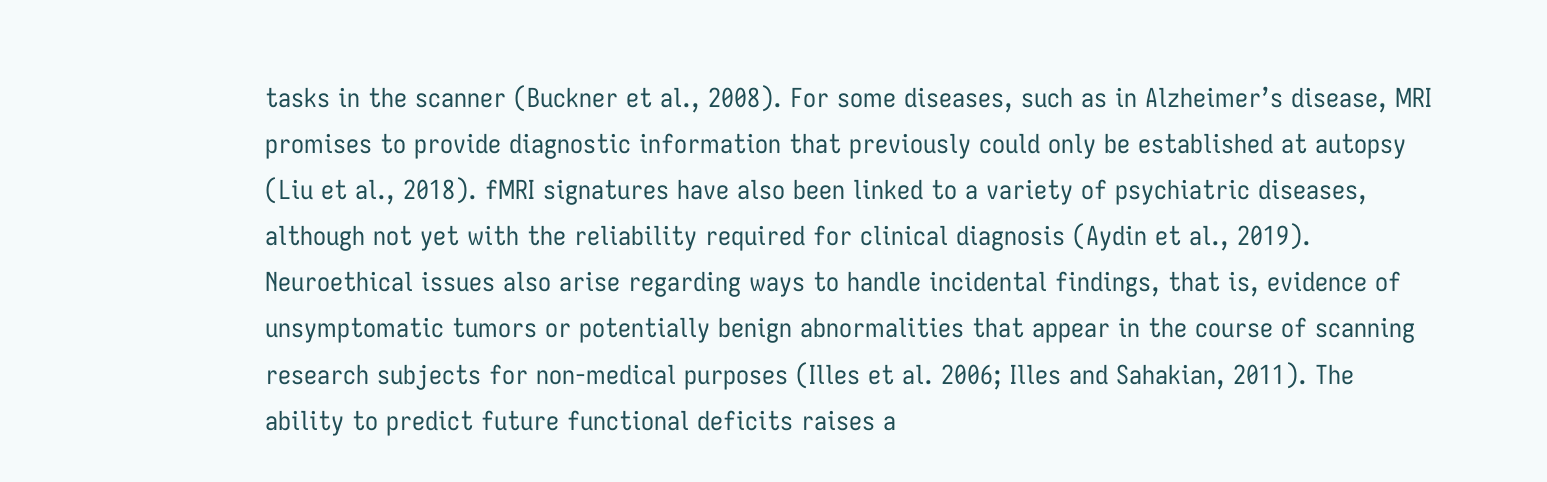tasks in the scanner (Buckner et al., 2008). For some diseases, such as in Alzheimer’s disease, MRI promises to provide diagnostic information that previously could only be established at autopsy (Liu et al., 2018). fMRI signatures have also been linked to a variety of psychiatric diseases, although not yet with the reliability required for clinical diagnosis (Aydin et al., 2019). Neuroethical issues also arise regarding ways to handle incidental findings, that is, evidence of unsymptomatic tumors or potentially benign abnormalities that appear in the course of scanning research subjects for non-medical purposes (Illes et al. 2006; Illes and Sahakian, 2011). The ability to predict future functional deficits raises a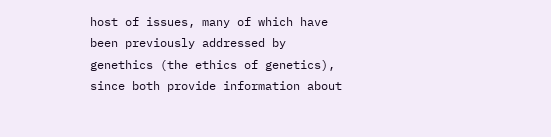host of issues, many of which have been previously addressed by genethics (the ethics of genetics), since both provide information about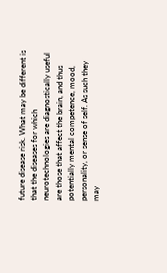future disease risk. What may be different is that the diseases for which neurotechnologies are diagnostically useful are those that affect the brain, and thus potentially mental competence, mood, personality, or sense of self. As such they may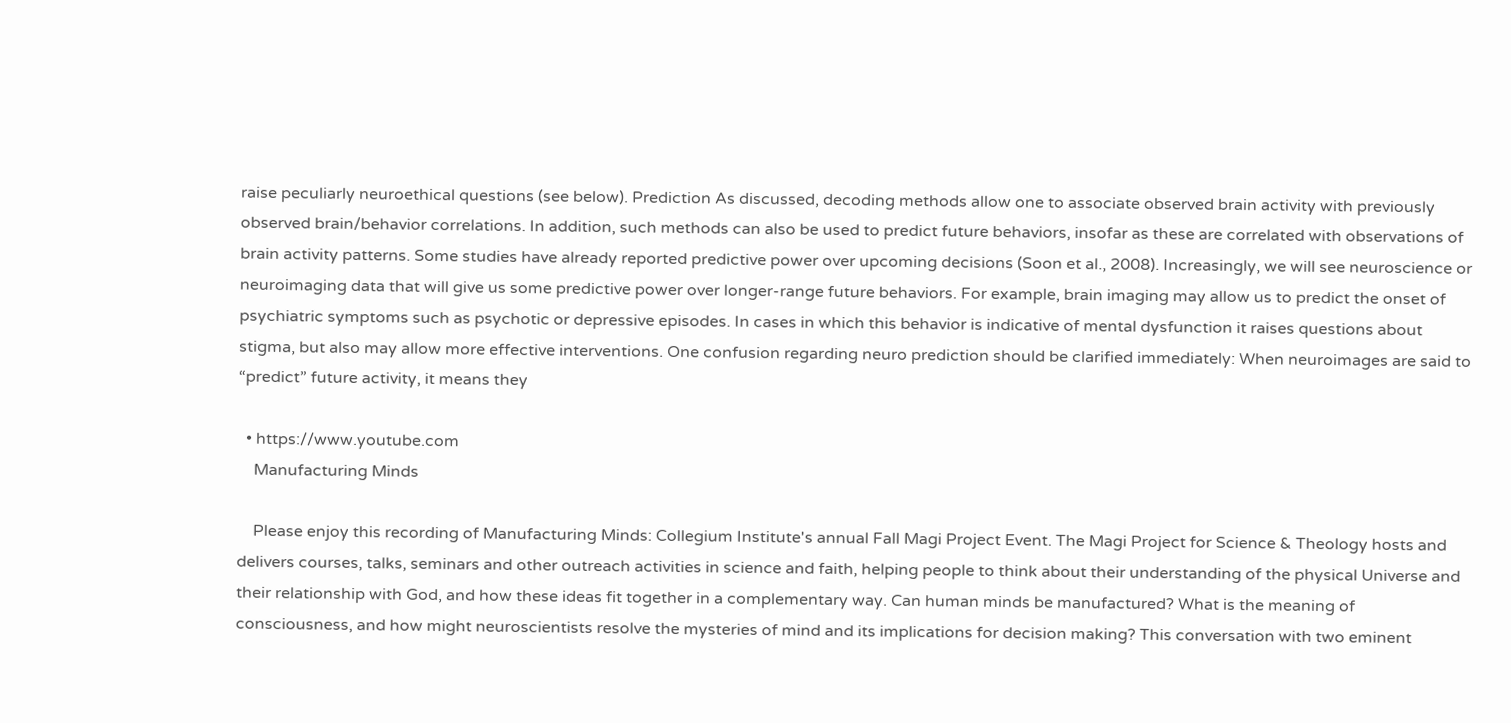raise peculiarly neuroethical questions (see below). Prediction As discussed, decoding methods allow one to associate observed brain activity with previously observed brain/behavior correlations. In addition, such methods can also be used to predict future behaviors, insofar as these are correlated with observations of brain activity patterns. Some studies have already reported predictive power over upcoming decisions (Soon et al., 2008). Increasingly, we will see neuroscience or neuroimaging data that will give us some predictive power over longer-range future behaviors. For example, brain imaging may allow us to predict the onset of psychiatric symptoms such as psychotic or depressive episodes. In cases in which this behavior is indicative of mental dysfunction it raises questions about stigma, but also may allow more effective interventions. One confusion regarding neuro prediction should be clarified immediately: When neuroimages are said to “predict” future activity, it means they

  • https://www.youtube.com
    Manufacturing Minds

    Please enjoy this recording of Manufacturing Minds: Collegium Institute's annual Fall Magi Project Event. The Magi Project for Science & Theology hosts and delivers courses, talks, seminars and other outreach activities in science and faith, helping people to think about their understanding of the physical Universe and their relationship with God, and how these ideas fit together in a complementary way. Can human minds be manufactured? What is the meaning of consciousness, and how might neuroscientists resolve the mysteries of mind and its implications for decision making? This conversation with two eminent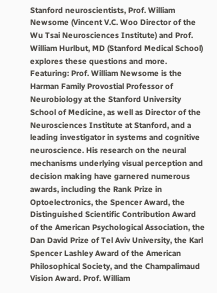Stanford neuroscientists, Prof. William Newsome (Vincent V.C. Woo Director of the Wu Tsai Neurosciences Institute) and Prof. William Hurlbut, MD (Stanford Medical School) explores these questions and more. Featuring: Prof. William Newsome is the Harman Family Provostial Professor of Neurobiology at the Stanford University School of Medicine, as well as Director of the Neurosciences Institute at Stanford, and a leading investigator in systems and cognitive neuroscience. His research on the neural mechanisms underlying visual perception and decision making have garnered numerous awards, including the Rank Prize in Optoelectronics, the Spencer Award, the Distinguished Scientific Contribution Award of the American Psychological Association, the Dan David Prize of Tel Aviv University, the Karl Spencer Lashley Award of the American Philosophical Society, and the Champalimaud Vision Award. Prof. William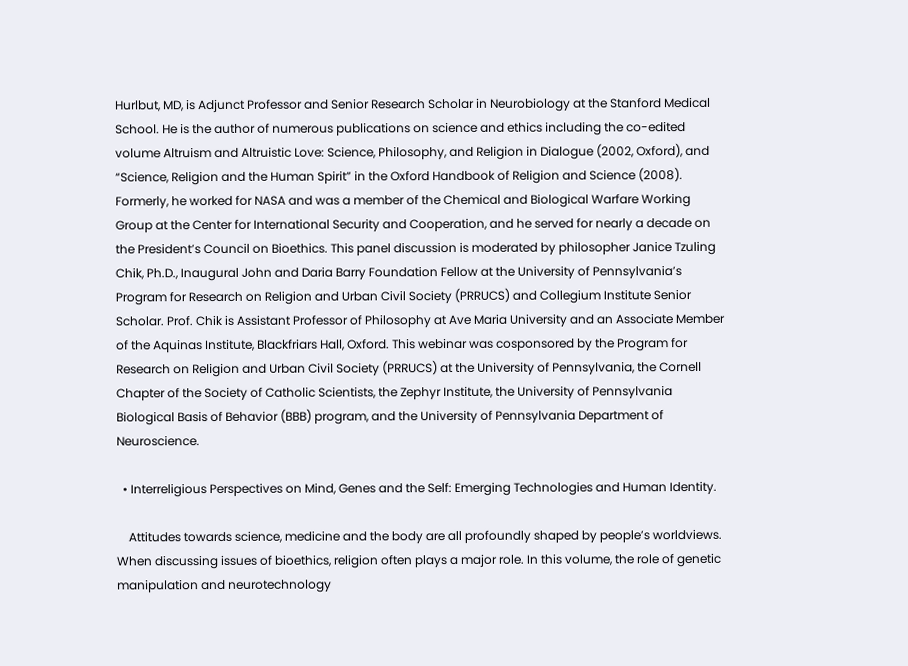Hurlbut, MD, is Adjunct Professor and Senior Research Scholar in Neurobiology at the Stanford Medical School. He is the author of numerous publications on science and ethics including the co-edited volume Altruism and Altruistic Love: Science, Philosophy, and Religion in Dialogue (2002, Oxford), and “Science, Religion and the Human Spirit” in the Oxford Handbook of Religion and Science (2008). Formerly, he worked for NASA and was a member of the Chemical and Biological Warfare Working Group at the Center for International Security and Cooperation, and he served for nearly a decade on the President’s Council on Bioethics. This panel discussion is moderated by philosopher Janice Tzuling Chik, Ph.D., Inaugural John and Daria Barry Foundation Fellow at the University of Pennsylvania’s Program for Research on Religion and Urban Civil Society (PRRUCS) and Collegium Institute Senior Scholar. Prof. Chik is Assistant Professor of Philosophy at Ave Maria University and an Associate Member of the Aquinas Institute, Blackfriars Hall, Oxford. This webinar was cosponsored by the Program for Research on Religion and Urban Civil Society (PRRUCS) at the University of Pennsylvania, the Cornell Chapter of the Society of Catholic Scientists, the Zephyr Institute, the University of Pennsylvania Biological Basis of Behavior (BBB) program, and the University of Pennsylvania Department of Neuroscience.

  • Interreligious Perspectives on Mind, Genes and the Self: Emerging Technologies and Human Identity.

    Attitudes towards science, medicine and the body are all profoundly shaped by people’s worldviews. When discussing issues of bioethics, religion often plays a major role. In this volume, the role of genetic manipulation and neurotechnology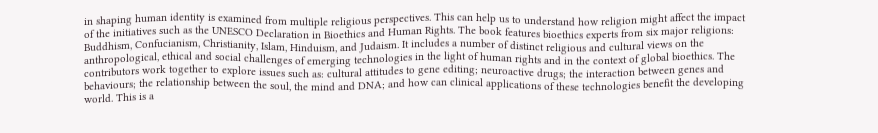in shaping human identity is examined from multiple religious perspectives. This can help us to understand how religion might affect the impact of the initiatives such as the UNESCO Declaration in Bioethics and Human Rights. The book features bioethics experts from six major religions: Buddhism, Confucianism, Christianity, Islam, Hinduism, and Judaism. It includes a number of distinct religious and cultural views on the anthropological, ethical and social challenges of emerging technologies in the light of human rights and in the context of global bioethics. The contributors work together to explore issues such as: cultural attitudes to gene editing; neuroactive drugs; the interaction between genes and behaviours; the relationship between the soul, the mind and DNA; and how can clinical applications of these technologies benefit the developing world. This is a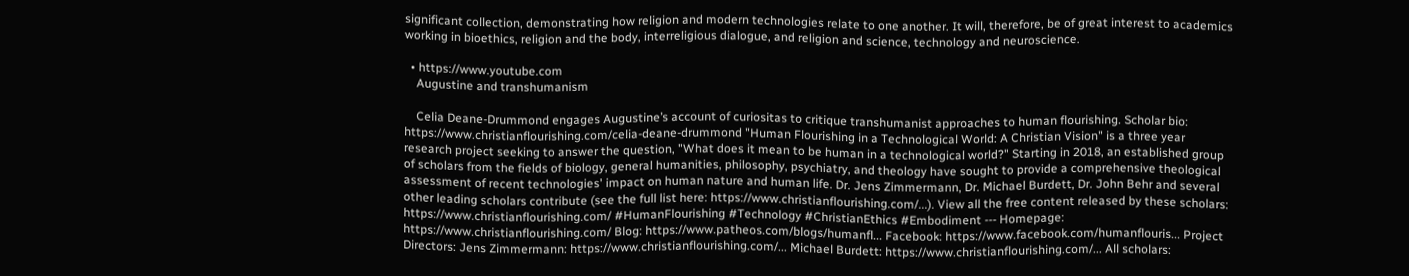significant collection, demonstrating how religion and modern technologies relate to one another. It will, therefore, be of great interest to academics working in bioethics, religion and the body, interreligious dialogue, and religion and science, technology and neuroscience.

  • https://www.youtube.com
    Augustine and transhumanism

    Celia Deane-Drummond engages Augustine’s account of curiositas to critique transhumanist approaches to human flourishing. Scholar bio: https://www.christianflourishing.com/celia-deane-drummond "Human Flourishing in a Technological World: A Christian Vision" is a three year research project seeking to answer the question, "What does it mean to be human in a technological world?" Starting in 2018, an established group of scholars from the fields of biology, general humanities, philosophy, psychiatry, and theology have sought to provide a comprehensive theological assessment of recent technologies' impact on human nature and human life. Dr. Jens Zimmermann, Dr. Michael Burdett, Dr. John Behr and several other leading scholars contribute (see the full list here: https://www.christianflourishing.com/...). View all the free content released by these scholars: https://www.christianflourishing.com/ #HumanFlourishing #Technology #ChristianEthics #Embodiment --- Homepage: https://www.christianflourishing.com/ Blog: https://www.patheos.com/blogs/humanfl... Facebook: https://www.facebook.com/humanflouris... Project Directors: Jens Zimmermann: https://www.christianflourishing.com/... Michael Burdett: https://www.christianflourishing.com/... All scholars: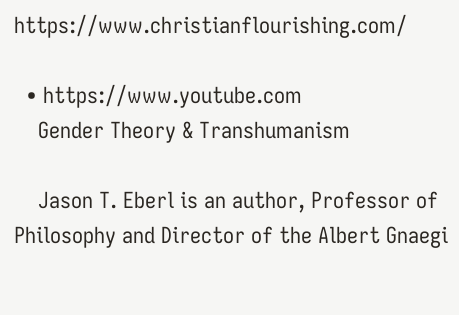https://www.christianflourishing.com/

  • https://www.youtube.com
    Gender Theory & Transhumanism

    Jason T. Eberl is an author, Professor of Philosophy and Director of the Albert Gnaegi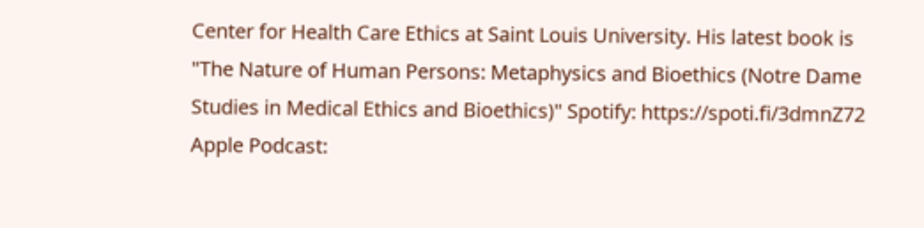Center for Health Care Ethics at Saint Louis University. His latest book is "The Nature of Human Persons: Metaphysics and Bioethics (Notre Dame Studies in Medical Ethics and Bioethics)" Spotify: https://spoti.fi/3dmnZ72 Apple Podcast: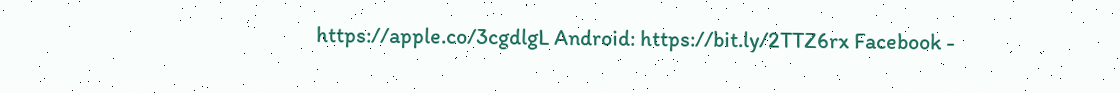https://apple.co/3cgdlgL Android: https://bit.ly/2TTZ6rx Facebook -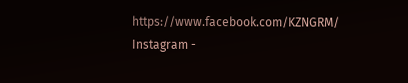https://www.facebook.com/KZNGRM/ Instagram -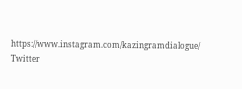https://www.instagram.com/kazingramdialogue/ Twitter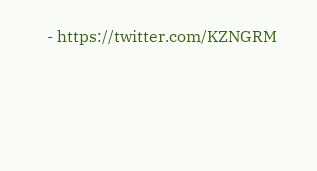- https://twitter.com/KZNGRM